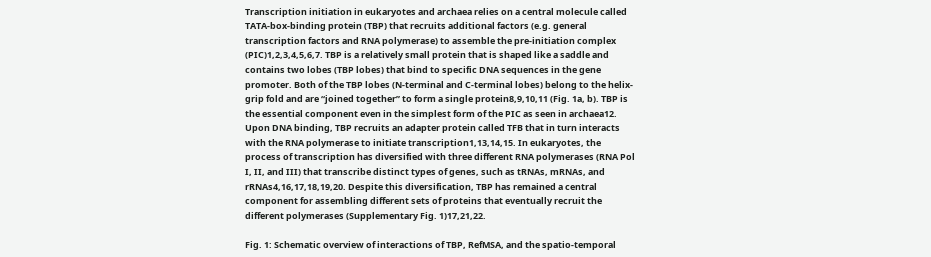Transcription initiation in eukaryotes and archaea relies on a central molecule called TATA-box-binding protein (TBP) that recruits additional factors (e.g. general transcription factors and RNA polymerase) to assemble the pre-initiation complex (PIC)1,2,3,4,5,6,7. TBP is a relatively small protein that is shaped like a saddle and contains two lobes (TBP lobes) that bind to specific DNA sequences in the gene promoter. Both of the TBP lobes (N-terminal and C-terminal lobes) belong to the helix-grip fold and are “joined together” to form a single protein8,9,10,11 (Fig. 1a, b). TBP is the essential component even in the simplest form of the PIC as seen in archaea12. Upon DNA binding, TBP recruits an adapter protein called TFB that in turn interacts with the RNA polymerase to initiate transcription1,13,14,15. In eukaryotes, the process of transcription has diversified with three different RNA polymerases (RNA Pol I, II, and III) that transcribe distinct types of genes, such as tRNAs, mRNAs, and rRNAs4,16,17,18,19,20. Despite this diversification, TBP has remained a central component for assembling different sets of proteins that eventually recruit the different polymerases (Supplementary Fig. 1)17,21,22.

Fig. 1: Schematic overview of interactions of TBP, RefMSA, and the spatio-temporal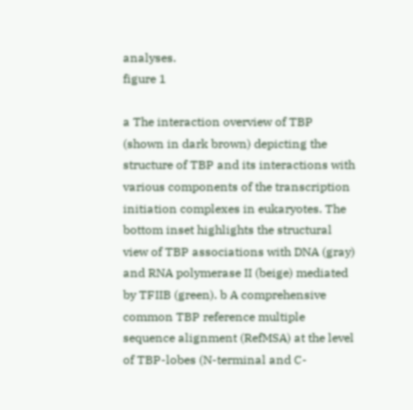analyses.
figure 1

a The interaction overview of TBP (shown in dark brown) depicting the structure of TBP and its interactions with various components of the transcription initiation complexes in eukaryotes. The bottom inset highlights the structural view of TBP associations with DNA (gray) and RNA polymerase II (beige) mediated by TFIIB (green). b A comprehensive common TBP reference multiple sequence alignment (RefMSA) at the level of TBP-lobes (N-terminal and C-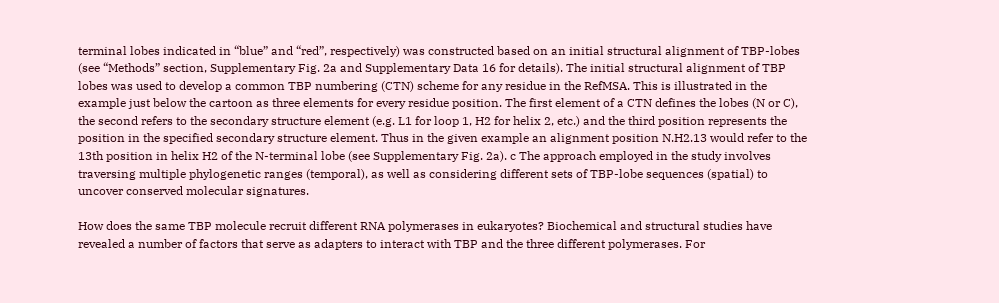terminal lobes indicated in “blue” and “red”, respectively) was constructed based on an initial structural alignment of TBP-lobes (see “Methods” section, Supplementary Fig. 2a and Supplementary Data 16 for details). The initial structural alignment of TBP lobes was used to develop a common TBP numbering (CTN) scheme for any residue in the RefMSA. This is illustrated in the example just below the cartoon as three elements for every residue position. The first element of a CTN defines the lobes (N or C), the second refers to the secondary structure element (e.g. L1 for loop 1, H2 for helix 2, etc.) and the third position represents the position in the specified secondary structure element. Thus in the given example an alignment position N.H2.13 would refer to the 13th position in helix H2 of the N-terminal lobe (see Supplementary Fig. 2a). c The approach employed in the study involves traversing multiple phylogenetic ranges (temporal), as well as considering different sets of TBP-lobe sequences (spatial) to uncover conserved molecular signatures.

How does the same TBP molecule recruit different RNA polymerases in eukaryotes? Biochemical and structural studies have revealed a number of factors that serve as adapters to interact with TBP and the three different polymerases. For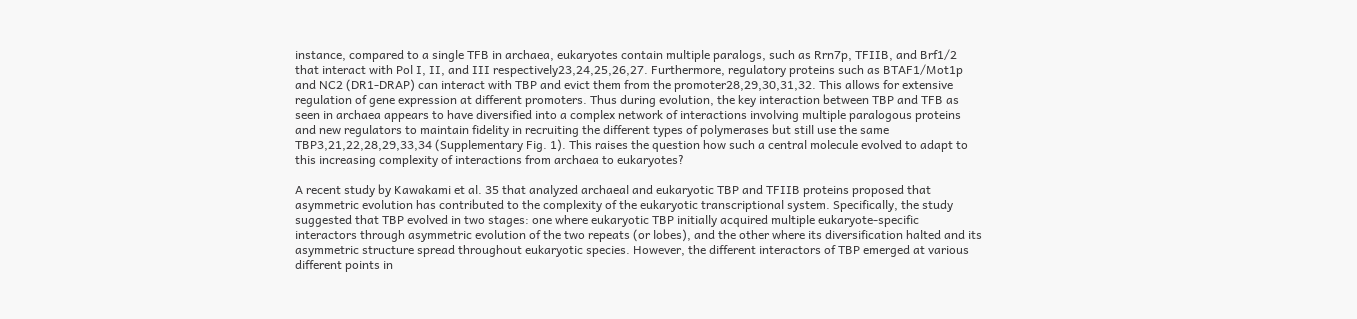instance, compared to a single TFB in archaea, eukaryotes contain multiple paralogs, such as Rrn7p, TFIIB, and Brf1/2 that interact with Pol I, II, and III respectively23,24,25,26,27. Furthermore, regulatory proteins such as BTAF1/Mot1p and NC2 (DR1-DRAP) can interact with TBP and evict them from the promoter28,29,30,31,32. This allows for extensive regulation of gene expression at different promoters. Thus during evolution, the key interaction between TBP and TFB as seen in archaea appears to have diversified into a complex network of interactions involving multiple paralogous proteins and new regulators to maintain fidelity in recruiting the different types of polymerases but still use the same TBP3,21,22,28,29,33,34 (Supplementary Fig. 1). This raises the question how such a central molecule evolved to adapt to this increasing complexity of interactions from archaea to eukaryotes?

A recent study by Kawakami et al. 35 that analyzed archaeal and eukaryotic TBP and TFIIB proteins proposed that asymmetric evolution has contributed to the complexity of the eukaryotic transcriptional system. Specifically, the study suggested that TBP evolved in two stages: one where eukaryotic TBP initially acquired multiple eukaryote-specific interactors through asymmetric evolution of the two repeats (or lobes), and the other where its diversification halted and its asymmetric structure spread throughout eukaryotic species. However, the different interactors of TBP emerged at various different points in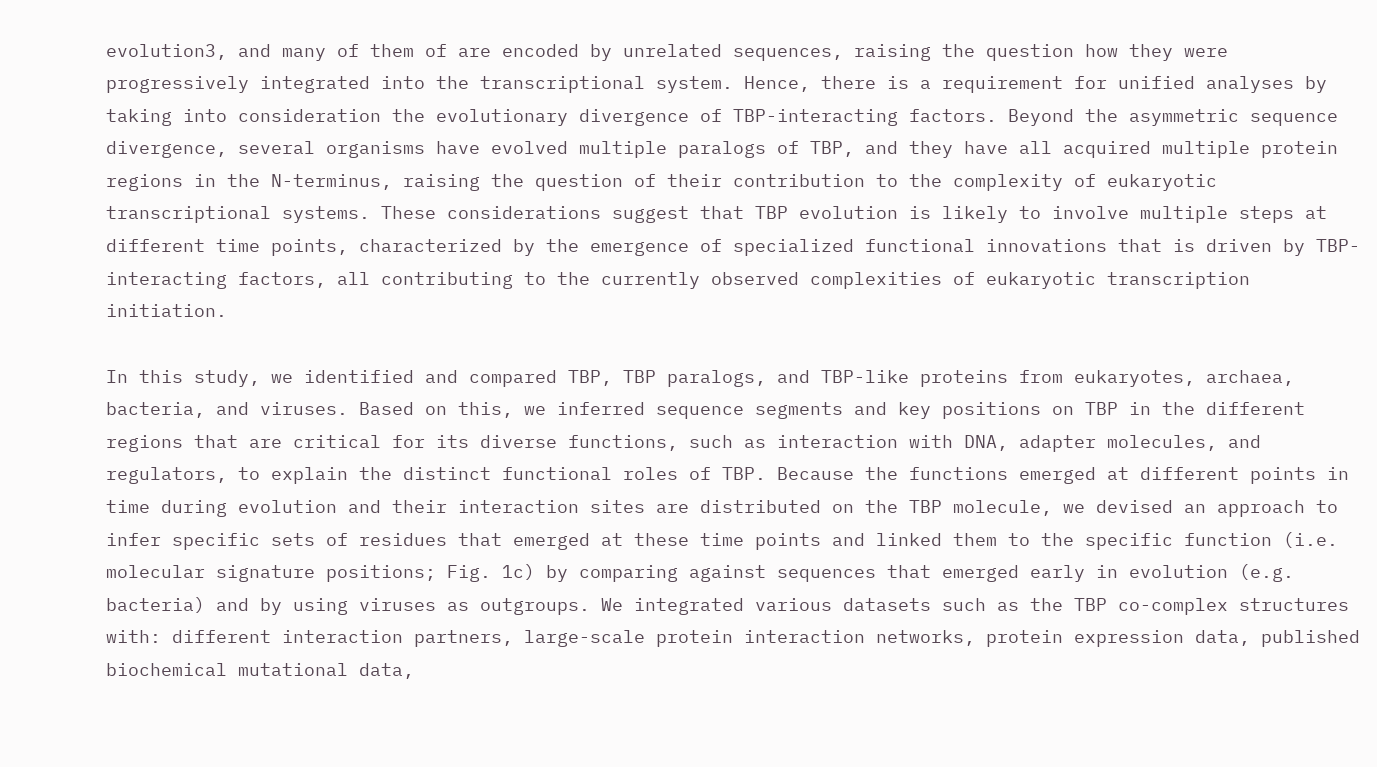evolution3, and many of them of are encoded by unrelated sequences, raising the question how they were progressively integrated into the transcriptional system. Hence, there is a requirement for unified analyses by taking into consideration the evolutionary divergence of TBP-interacting factors. Beyond the asymmetric sequence divergence, several organisms have evolved multiple paralogs of TBP, and they have all acquired multiple protein regions in the N-terminus, raising the question of their contribution to the complexity of eukaryotic transcriptional systems. These considerations suggest that TBP evolution is likely to involve multiple steps at different time points, characterized by the emergence of specialized functional innovations that is driven by TBP-interacting factors, all contributing to the currently observed complexities of eukaryotic transcription initiation.

In this study, we identified and compared TBP, TBP paralogs, and TBP-like proteins from eukaryotes, archaea, bacteria, and viruses. Based on this, we inferred sequence segments and key positions on TBP in the different regions that are critical for its diverse functions, such as interaction with DNA, adapter molecules, and regulators, to explain the distinct functional roles of TBP. Because the functions emerged at different points in time during evolution and their interaction sites are distributed on the TBP molecule, we devised an approach to infer specific sets of residues that emerged at these time points and linked them to the specific function (i.e. molecular signature positions; Fig. 1c) by comparing against sequences that emerged early in evolution (e.g. bacteria) and by using viruses as outgroups. We integrated various datasets such as the TBP co-complex structures with: different interaction partners, large-scale protein interaction networks, protein expression data, published biochemical mutational data,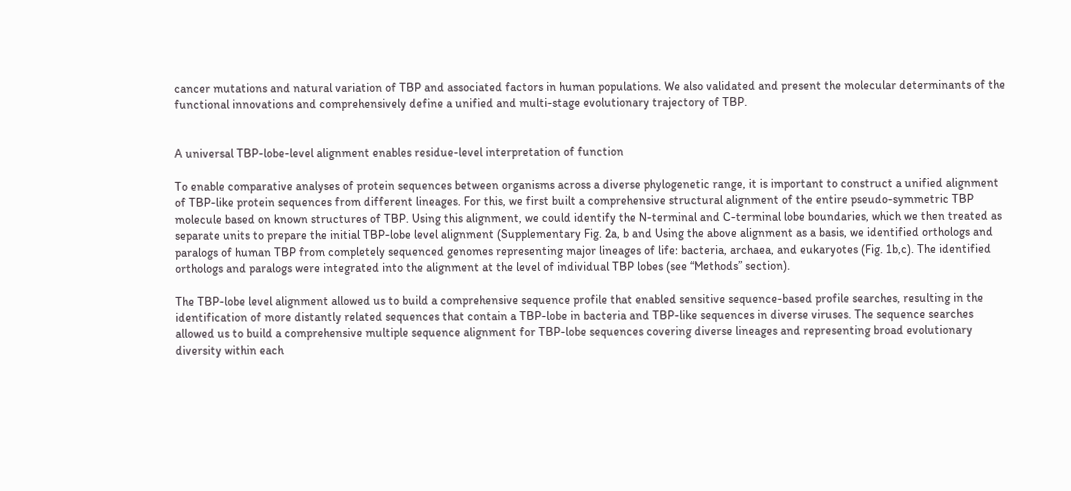cancer mutations and natural variation of TBP and associated factors in human populations. We also validated and present the molecular determinants of the functional innovations and comprehensively define a unified and multi-stage evolutionary trajectory of TBP.


A universal TBP-lobe-level alignment enables residue-level interpretation of function

To enable comparative analyses of protein sequences between organisms across a diverse phylogenetic range, it is important to construct a unified alignment of TBP-like protein sequences from different lineages. For this, we first built a comprehensive structural alignment of the entire pseudo-symmetric TBP molecule based on known structures of TBP. Using this alignment, we could identify the N-terminal and C-terminal lobe boundaries, which we then treated as separate units to prepare the initial TBP-lobe level alignment (Supplementary Fig. 2a, b and Using the above alignment as a basis, we identified orthologs and paralogs of human TBP from completely sequenced genomes representing major lineages of life: bacteria, archaea, and eukaryotes (Fig. 1b,c). The identified orthologs and paralogs were integrated into the alignment at the level of individual TBP lobes (see “Methods” section).

The TBP-lobe level alignment allowed us to build a comprehensive sequence profile that enabled sensitive sequence-based profile searches, resulting in the identification of more distantly related sequences that contain a TBP-lobe in bacteria and TBP-like sequences in diverse viruses. The sequence searches allowed us to build a comprehensive multiple sequence alignment for TBP-lobe sequences covering diverse lineages and representing broad evolutionary diversity within each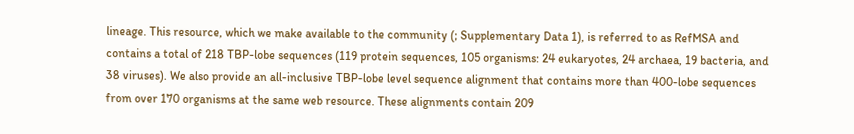lineage. This resource, which we make available to the community (; Supplementary Data 1), is referred to as RefMSA and contains a total of 218 TBP-lobe sequences (119 protein sequences, 105 organisms: 24 eukaryotes, 24 archaea, 19 bacteria, and 38 viruses). We also provide an all-inclusive TBP-lobe level sequence alignment that contains more than 400-lobe sequences from over 170 organisms at the same web resource. These alignments contain 209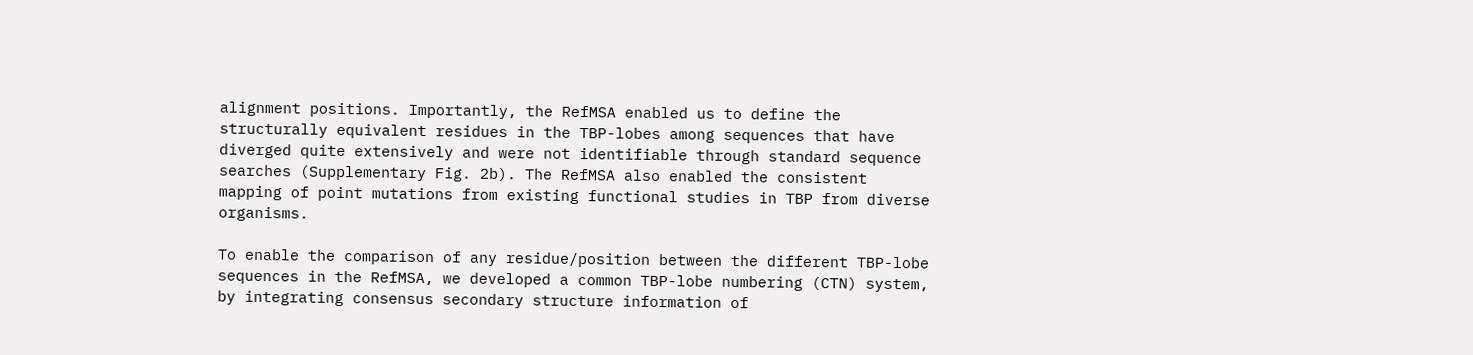alignment positions. Importantly, the RefMSA enabled us to define the structurally equivalent residues in the TBP-lobes among sequences that have diverged quite extensively and were not identifiable through standard sequence searches (Supplementary Fig. 2b). The RefMSA also enabled the consistent mapping of point mutations from existing functional studies in TBP from diverse organisms.

To enable the comparison of any residue/position between the different TBP-lobe sequences in the RefMSA, we developed a common TBP-lobe numbering (CTN) system, by integrating consensus secondary structure information of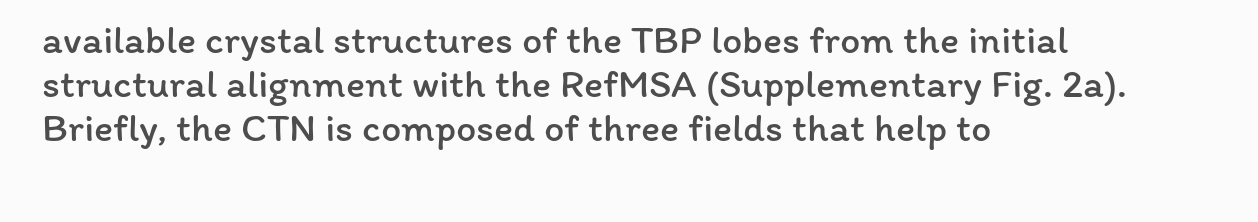available crystal structures of the TBP lobes from the initial structural alignment with the RefMSA (Supplementary Fig. 2a). Briefly, the CTN is composed of three fields that help to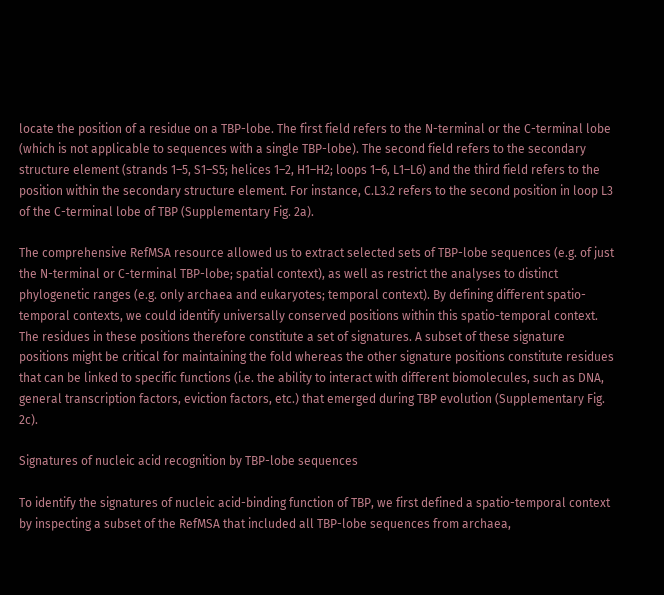locate the position of a residue on a TBP-lobe. The first field refers to the N-terminal or the C-terminal lobe (which is not applicable to sequences with a single TBP-lobe). The second field refers to the secondary structure element (strands 1–5, S1–S5; helices 1–2, H1–H2; loops 1–6, L1–L6) and the third field refers to the position within the secondary structure element. For instance, C.L3.2 refers to the second position in loop L3 of the C-terminal lobe of TBP (Supplementary Fig. 2a).

The comprehensive RefMSA resource allowed us to extract selected sets of TBP-lobe sequences (e.g. of just the N-terminal or C-terminal TBP-lobe; spatial context), as well as restrict the analyses to distinct phylogenetic ranges (e.g. only archaea and eukaryotes; temporal context). By defining different spatio-temporal contexts, we could identify universally conserved positions within this spatio-temporal context. The residues in these positions therefore constitute a set of signatures. A subset of these signature positions might be critical for maintaining the fold whereas the other signature positions constitute residues that can be linked to specific functions (i.e. the ability to interact with different biomolecules, such as DNA, general transcription factors, eviction factors, etc.) that emerged during TBP evolution (Supplementary Fig. 2c).

Signatures of nucleic acid recognition by TBP-lobe sequences

To identify the signatures of nucleic acid-binding function of TBP, we first defined a spatio-temporal context by inspecting a subset of the RefMSA that included all TBP-lobe sequences from archaea,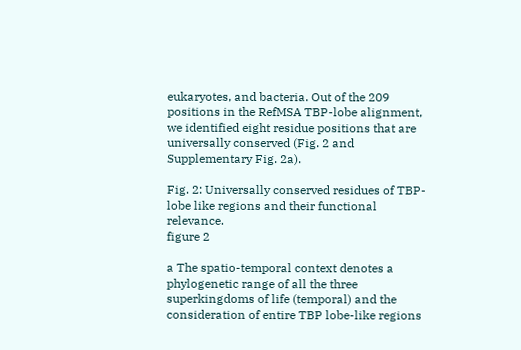eukaryotes, and bacteria. Out of the 209 positions in the RefMSA TBP-lobe alignment, we identified eight residue positions that are universally conserved (Fig. 2 and Supplementary Fig. 2a).

Fig. 2: Universally conserved residues of TBP-lobe like regions and their functional relevance.
figure 2

a The spatio-temporal context denotes a phylogenetic range of all the three superkingdoms of life (temporal) and the consideration of entire TBP lobe-like regions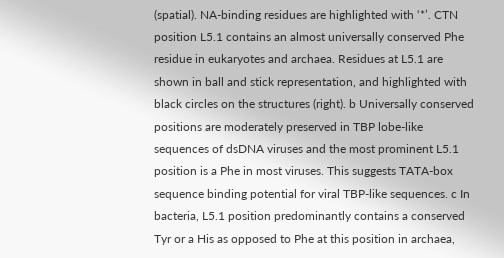(spatial). NA-binding residues are highlighted with ‘*’. CTN position L5.1 contains an almost universally conserved Phe residue in eukaryotes and archaea. Residues at L5.1 are shown in ball and stick representation, and highlighted with black circles on the structures (right). b Universally conserved positions are moderately preserved in TBP lobe-like sequences of dsDNA viruses and the most prominent L5.1 position is a Phe in most viruses. This suggests TATA-box sequence binding potential for viral TBP-like sequences. c In bacteria, L5.1 position predominantly contains a conserved Tyr or a His as opposed to Phe at this position in archaea,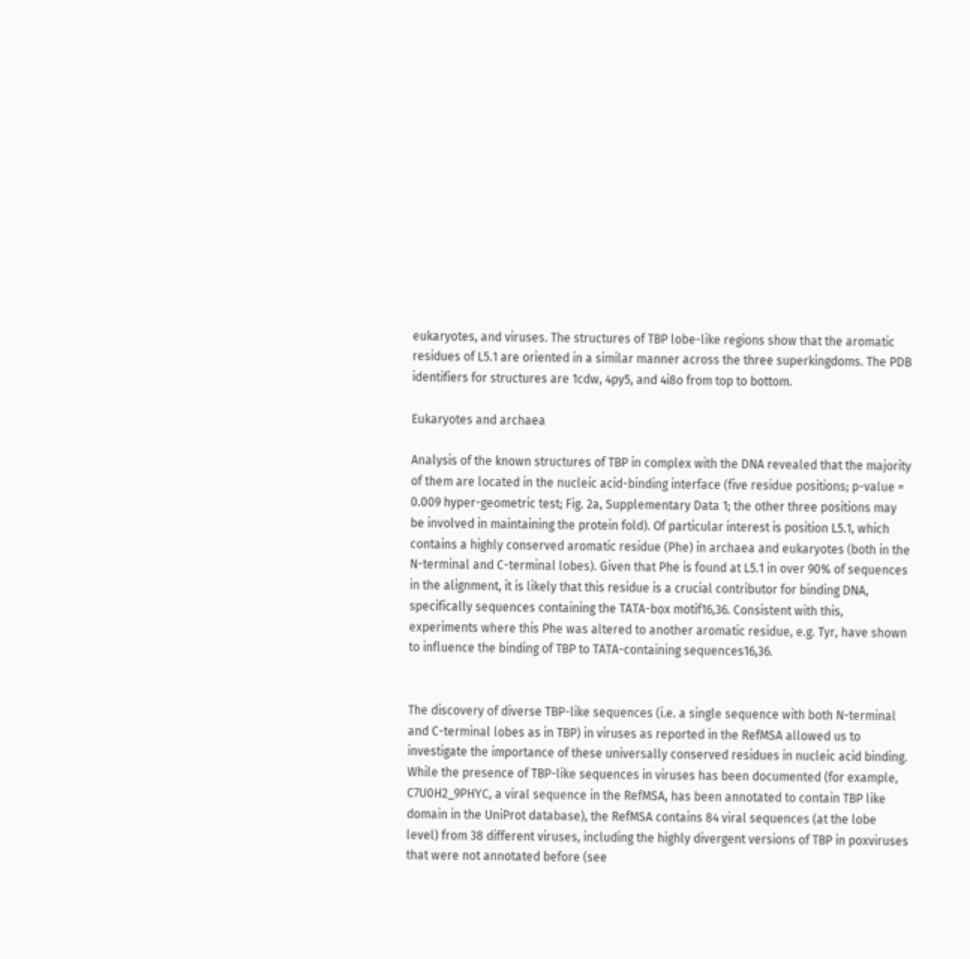eukaryotes, and viruses. The structures of TBP lobe-like regions show that the aromatic residues of L5.1 are oriented in a similar manner across the three superkingdoms. The PDB identifiers for structures are 1cdw, 4py5, and 4i8o from top to bottom.

Eukaryotes and archaea

Analysis of the known structures of TBP in complex with the DNA revealed that the majority of them are located in the nucleic acid-binding interface (five residue positions; p-value = 0.009 hyper-geometric test; Fig. 2a, Supplementary Data 1; the other three positions may be involved in maintaining the protein fold). Of particular interest is position L5.1, which contains a highly conserved aromatic residue (Phe) in archaea and eukaryotes (both in the N-terminal and C-terminal lobes). Given that Phe is found at L5.1 in over 90% of sequences in the alignment, it is likely that this residue is a crucial contributor for binding DNA, specifically sequences containing the TATA-box motif16,36. Consistent with this, experiments where this Phe was altered to another aromatic residue, e.g. Tyr, have shown to influence the binding of TBP to TATA-containing sequences16,36.


The discovery of diverse TBP-like sequences (i.e. a single sequence with both N-terminal and C-terminal lobes as in TBP) in viruses as reported in the RefMSA allowed us to investigate the importance of these universally conserved residues in nucleic acid binding. While the presence of TBP-like sequences in viruses has been documented (for example, C7U0H2_9PHYC, a viral sequence in the RefMSA, has been annotated to contain TBP like domain in the UniProt database), the RefMSA contains 84 viral sequences (at the lobe level) from 38 different viruses, including the highly divergent versions of TBP in poxviruses that were not annotated before (see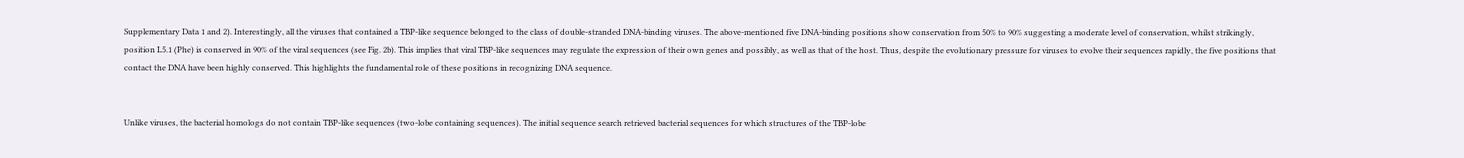Supplementary Data 1 and 2). Interestingly, all the viruses that contained a TBP-like sequence belonged to the class of double-stranded DNA-binding viruses. The above-mentioned five DNA-binding positions show conservation from 50% to 90% suggesting a moderate level of conservation, whilst strikingly, position L5.1 (Phe) is conserved in 90% of the viral sequences (see Fig. 2b). This implies that viral TBP-like sequences may regulate the expression of their own genes and possibly, as well as that of the host. Thus, despite the evolutionary pressure for viruses to evolve their sequences rapidly, the five positions that contact the DNA have been highly conserved. This highlights the fundamental role of these positions in recognizing DNA sequence.


Unlike viruses, the bacterial homologs do not contain TBP-like sequences (two-lobe containing sequences). The initial sequence search retrieved bacterial sequences for which structures of the TBP-lobe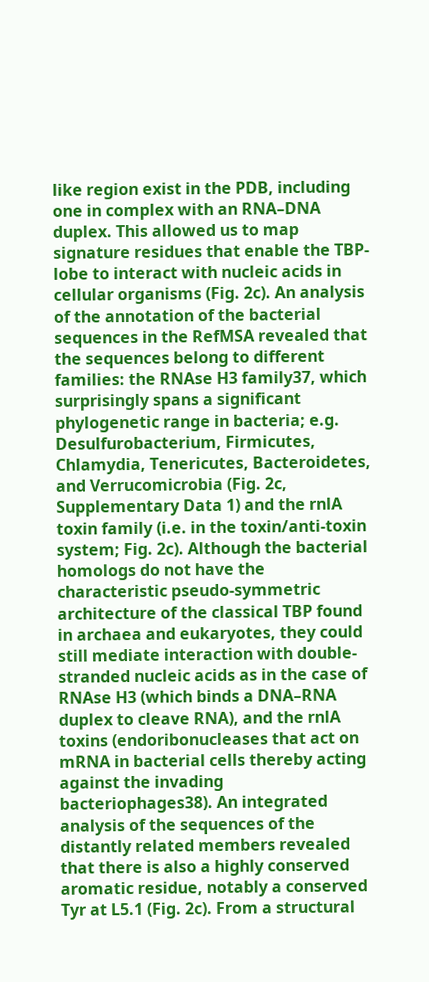like region exist in the PDB, including one in complex with an RNA–DNA duplex. This allowed us to map signature residues that enable the TBP-lobe to interact with nucleic acids in cellular organisms (Fig. 2c). An analysis of the annotation of the bacterial sequences in the RefMSA revealed that the sequences belong to different families: the RNAse H3 family37, which surprisingly spans a significant phylogenetic range in bacteria; e.g. Desulfurobacterium, Firmicutes, Chlamydia, Tenericutes, Bacteroidetes, and Verrucomicrobia (Fig. 2c, Supplementary Data 1) and the rnlA toxin family (i.e. in the toxin/anti-toxin system; Fig. 2c). Although the bacterial homologs do not have the characteristic pseudo-symmetric architecture of the classical TBP found in archaea and eukaryotes, they could still mediate interaction with double-stranded nucleic acids as in the case of RNAse H3 (which binds a DNA–RNA duplex to cleave RNA), and the rnlA toxins (endoribonucleases that act on mRNA in bacterial cells thereby acting against the invading bacteriophages38). An integrated analysis of the sequences of the distantly related members revealed that there is also a highly conserved aromatic residue, notably a conserved Tyr at L5.1 (Fig. 2c). From a structural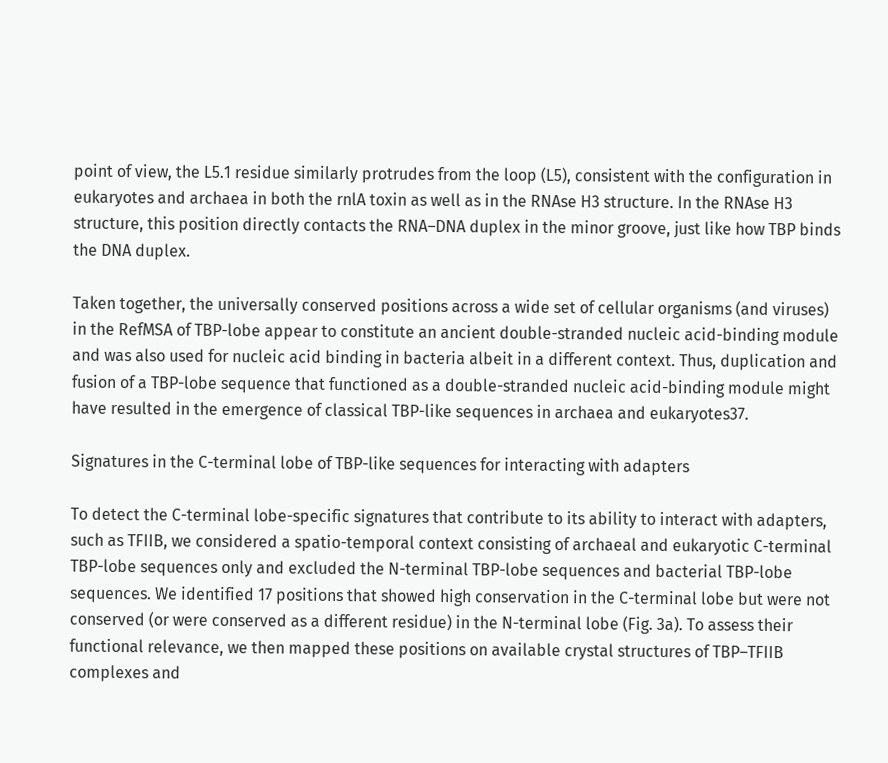point of view, the L5.1 residue similarly protrudes from the loop (L5), consistent with the configuration in eukaryotes and archaea in both the rnlA toxin as well as in the RNAse H3 structure. In the RNAse H3 structure, this position directly contacts the RNA–DNA duplex in the minor groove, just like how TBP binds the DNA duplex.

Taken together, the universally conserved positions across a wide set of cellular organisms (and viruses) in the RefMSA of TBP-lobe appear to constitute an ancient double-stranded nucleic acid-binding module and was also used for nucleic acid binding in bacteria albeit in a different context. Thus, duplication and fusion of a TBP-lobe sequence that functioned as a double-stranded nucleic acid-binding module might have resulted in the emergence of classical TBP-like sequences in archaea and eukaryotes37.

Signatures in the C-terminal lobe of TBP-like sequences for interacting with adapters

To detect the C-terminal lobe-specific signatures that contribute to its ability to interact with adapters, such as TFIIB, we considered a spatio-temporal context consisting of archaeal and eukaryotic C-terminal TBP-lobe sequences only and excluded the N-terminal TBP-lobe sequences and bacterial TBP-lobe sequences. We identified 17 positions that showed high conservation in the C-terminal lobe but were not conserved (or were conserved as a different residue) in the N-terminal lobe (Fig. 3a). To assess their functional relevance, we then mapped these positions on available crystal structures of TBP–TFIIB complexes and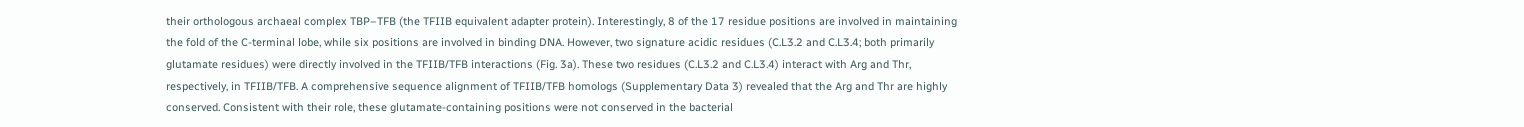their orthologous archaeal complex TBP–TFB (the TFIIB equivalent adapter protein). Interestingly, 8 of the 17 residue positions are involved in maintaining the fold of the C-terminal lobe, while six positions are involved in binding DNA. However, two signature acidic residues (C.L3.2 and C.L3.4; both primarily glutamate residues) were directly involved in the TFIIB/TFB interactions (Fig. 3a). These two residues (C.L3.2 and C.L3.4) interact with Arg and Thr, respectively, in TFIIB/TFB. A comprehensive sequence alignment of TFIIB/TFB homologs (Supplementary Data 3) revealed that the Arg and Thr are highly conserved. Consistent with their role, these glutamate-containing positions were not conserved in the bacterial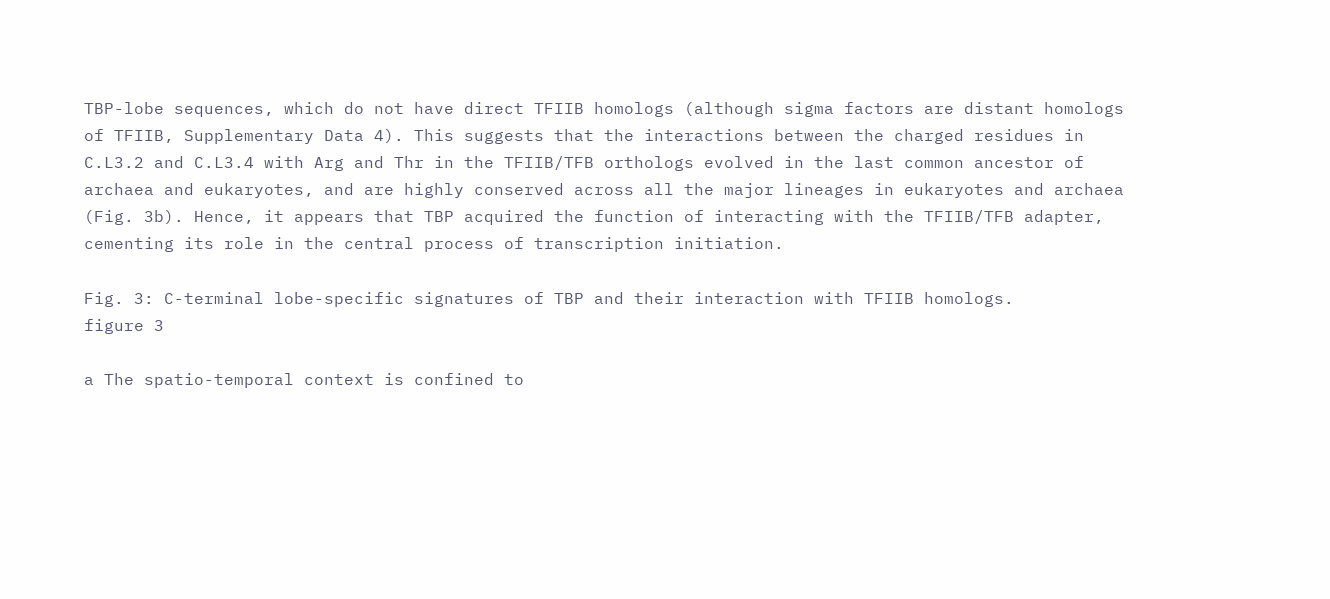TBP-lobe sequences, which do not have direct TFIIB homologs (although sigma factors are distant homologs of TFIIB, Supplementary Data 4). This suggests that the interactions between the charged residues in C.L3.2 and C.L3.4 with Arg and Thr in the TFIIB/TFB orthologs evolved in the last common ancestor of archaea and eukaryotes, and are highly conserved across all the major lineages in eukaryotes and archaea (Fig. 3b). Hence, it appears that TBP acquired the function of interacting with the TFIIB/TFB adapter, cementing its role in the central process of transcription initiation.

Fig. 3: C-terminal lobe-specific signatures of TBP and their interaction with TFIIB homologs.
figure 3

a The spatio-temporal context is confined to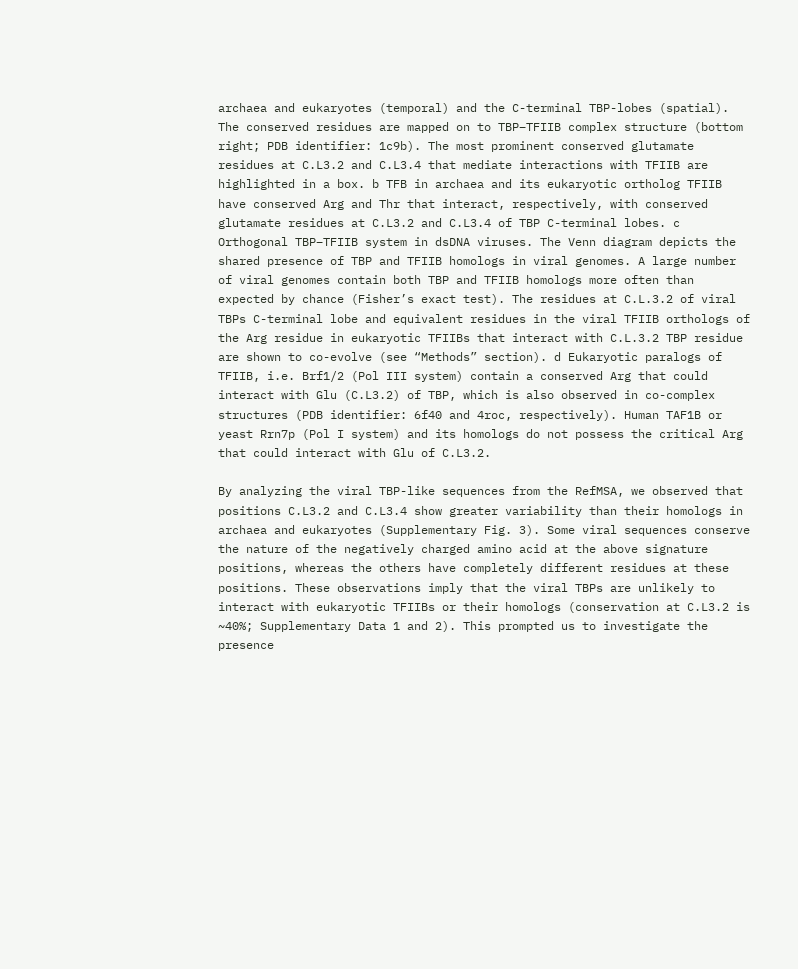archaea and eukaryotes (temporal) and the C-terminal TBP-lobes (spatial). The conserved residues are mapped on to TBP–TFIIB complex structure (bottom right; PDB identifier: 1c9b). The most prominent conserved glutamate residues at C.L3.2 and C.L3.4 that mediate interactions with TFIIB are highlighted in a box. b TFB in archaea and its eukaryotic ortholog TFIIB have conserved Arg and Thr that interact, respectively, with conserved glutamate residues at C.L3.2 and C.L3.4 of TBP C-terminal lobes. c Orthogonal TBP–TFIIB system in dsDNA viruses. The Venn diagram depicts the shared presence of TBP and TFIIB homologs in viral genomes. A large number of viral genomes contain both TBP and TFIIB homologs more often than expected by chance (Fisher’s exact test). The residues at C.L.3.2 of viral TBPs C-terminal lobe and equivalent residues in the viral TFIIB orthologs of the Arg residue in eukaryotic TFIIBs that interact with C.L.3.2 TBP residue are shown to co-evolve (see “Methods” section). d Eukaryotic paralogs of TFIIB, i.e. Brf1/2 (Pol III system) contain a conserved Arg that could interact with Glu (C.L3.2) of TBP, which is also observed in co-complex structures (PDB identifier: 6f40 and 4roc, respectively). Human TAF1B or yeast Rrn7p (Pol I system) and its homologs do not possess the critical Arg that could interact with Glu of C.L3.2.

By analyzing the viral TBP-like sequences from the RefMSA, we observed that positions C.L3.2 and C.L3.4 show greater variability than their homologs in archaea and eukaryotes (Supplementary Fig. 3). Some viral sequences conserve the nature of the negatively charged amino acid at the above signature positions, whereas the others have completely different residues at these positions. These observations imply that the viral TBPs are unlikely to interact with eukaryotic TFIIBs or their homologs (conservation at C.L3.2 is ~40%; Supplementary Data 1 and 2). This prompted us to investigate the presence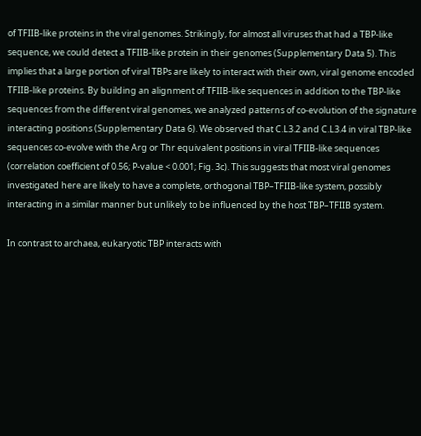of TFIIB-like proteins in the viral genomes. Strikingly, for almost all viruses that had a TBP-like sequence, we could detect a TFIIB-like protein in their genomes (Supplementary Data 5). This implies that a large portion of viral TBPs are likely to interact with their own, viral genome encoded TFIIB-like proteins. By building an alignment of TFIIB-like sequences in addition to the TBP-like sequences from the different viral genomes, we analyzed patterns of co-evolution of the signature interacting positions (Supplementary Data 6). We observed that C.L3.2 and C.L3.4 in viral TBP-like sequences co-evolve with the Arg or Thr equivalent positions in viral TFIIB-like sequences (correlation coefficient of 0.56; P-value < 0.001; Fig. 3c). This suggests that most viral genomes investigated here are likely to have a complete, orthogonal TBP–TFIIB-like system, possibly interacting in a similar manner but unlikely to be influenced by the host TBP–TFIIB system.

In contrast to archaea, eukaryotic TBP interacts with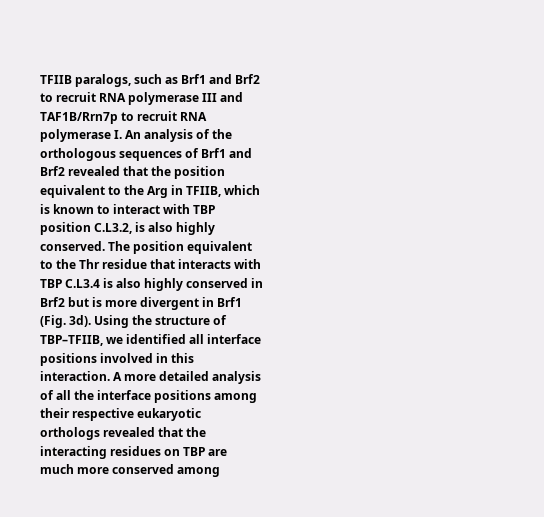TFIIB paralogs, such as Brf1 and Brf2 to recruit RNA polymerase III and TAF1B/Rrn7p to recruit RNA polymerase I. An analysis of the orthologous sequences of Brf1 and Brf2 revealed that the position equivalent to the Arg in TFIIB, which is known to interact with TBP position C.L3.2, is also highly conserved. The position equivalent to the Thr residue that interacts with TBP C.L3.4 is also highly conserved in Brf2 but is more divergent in Brf1 (Fig. 3d). Using the structure of TBP–TFIIB, we identified all interface positions involved in this interaction. A more detailed analysis of all the interface positions among their respective eukaryotic orthologs revealed that the interacting residues on TBP are much more conserved among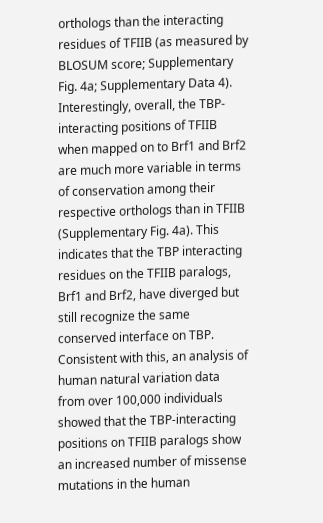orthologs than the interacting residues of TFIIB (as measured by BLOSUM score; Supplementary Fig. 4a; Supplementary Data 4). Interestingly, overall, the TBP-interacting positions of TFIIB when mapped on to Brf1 and Brf2 are much more variable in terms of conservation among their respective orthologs than in TFIIB (Supplementary Fig. 4a). This indicates that the TBP interacting residues on the TFIIB paralogs, Brf1 and Brf2, have diverged but still recognize the same conserved interface on TBP. Consistent with this, an analysis of human natural variation data from over 100,000 individuals showed that the TBP-interacting positions on TFIIB paralogs show an increased number of missense mutations in the human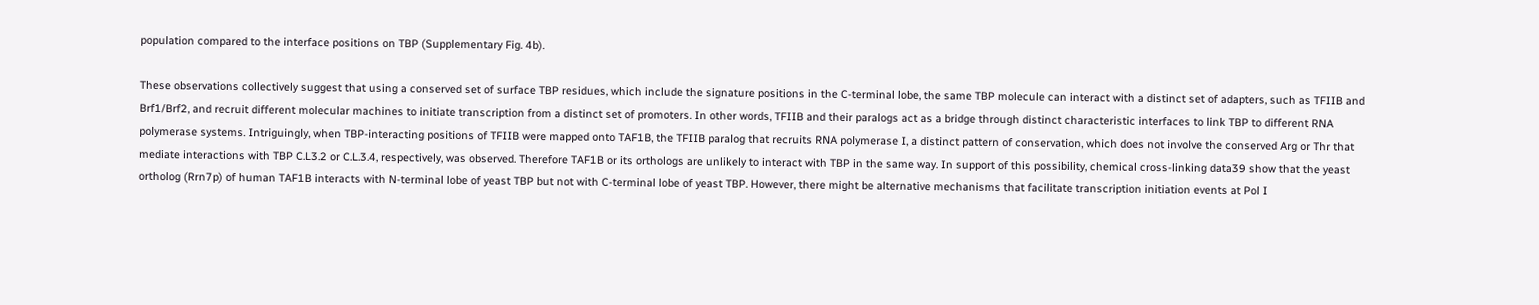population compared to the interface positions on TBP (Supplementary Fig. 4b).

These observations collectively suggest that using a conserved set of surface TBP residues, which include the signature positions in the C-terminal lobe, the same TBP molecule can interact with a distinct set of adapters, such as TFIIB and Brf1/Brf2, and recruit different molecular machines to initiate transcription from a distinct set of promoters. In other words, TFIIB and their paralogs act as a bridge through distinct characteristic interfaces to link TBP to different RNA polymerase systems. Intriguingly, when TBP-interacting positions of TFIIB were mapped onto TAF1B, the TFIIB paralog that recruits RNA polymerase I, a distinct pattern of conservation, which does not involve the conserved Arg or Thr that mediate interactions with TBP C.L3.2 or C.L.3.4, respectively, was observed. Therefore TAF1B or its orthologs are unlikely to interact with TBP in the same way. In support of this possibility, chemical cross-linking data39 show that the yeast ortholog (Rrn7p) of human TAF1B interacts with N-terminal lobe of yeast TBP but not with C-terminal lobe of yeast TBP. However, there might be alternative mechanisms that facilitate transcription initiation events at Pol I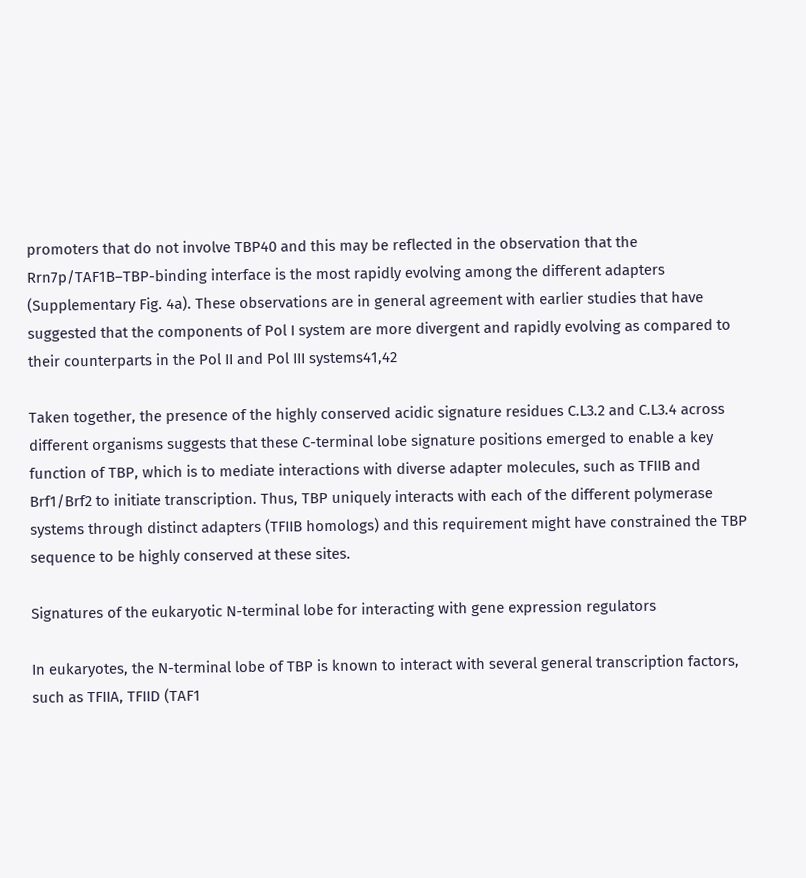promoters that do not involve TBP40 and this may be reflected in the observation that the Rrn7p/TAF1B–TBP-binding interface is the most rapidly evolving among the different adapters (Supplementary Fig. 4a). These observations are in general agreement with earlier studies that have suggested that the components of Pol I system are more divergent and rapidly evolving as compared to their counterparts in the Pol II and Pol III systems41,42

Taken together, the presence of the highly conserved acidic signature residues C.L3.2 and C.L3.4 across different organisms suggests that these C-terminal lobe signature positions emerged to enable a key function of TBP, which is to mediate interactions with diverse adapter molecules, such as TFIIB and Brf1/Brf2 to initiate transcription. Thus, TBP uniquely interacts with each of the different polymerase systems through distinct adapters (TFIIB homologs) and this requirement might have constrained the TBP sequence to be highly conserved at these sites.

Signatures of the eukaryotic N-terminal lobe for interacting with gene expression regulators

In eukaryotes, the N-terminal lobe of TBP is known to interact with several general transcription factors, such as TFIIA, TFIID (TAF1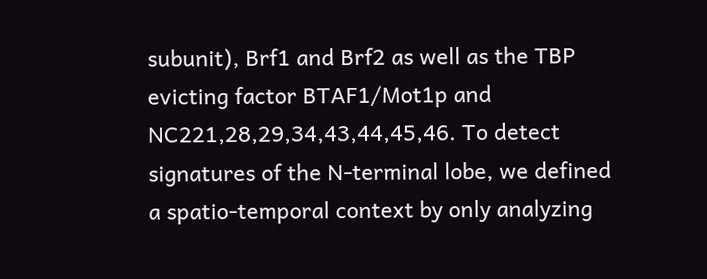subunit), Brf1 and Brf2 as well as the TBP evicting factor BTAF1/Mot1p and NC221,28,29,34,43,44,45,46. To detect signatures of the N-terminal lobe, we defined a spatio-temporal context by only analyzing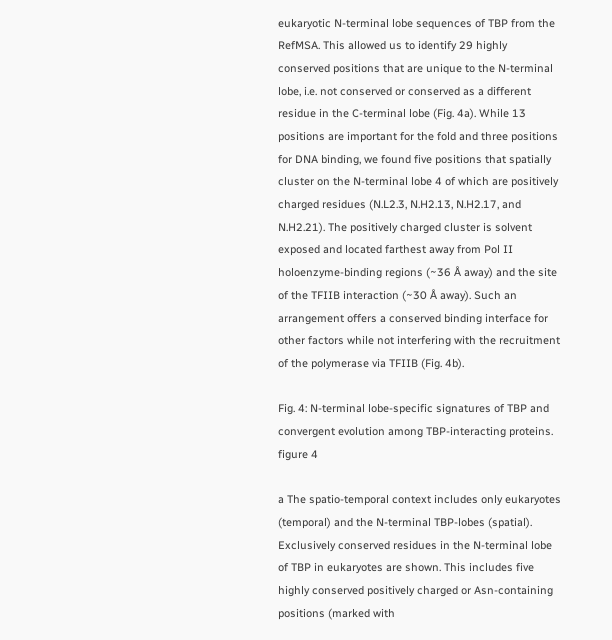eukaryotic N-terminal lobe sequences of TBP from the RefMSA. This allowed us to identify 29 highly conserved positions that are unique to the N-terminal lobe, i.e. not conserved or conserved as a different residue in the C-terminal lobe (Fig. 4a). While 13 positions are important for the fold and three positions for DNA binding, we found five positions that spatially cluster on the N-terminal lobe 4 of which are positively charged residues (N.L2.3, N.H2.13, N.H2.17, and N.H2.21). The positively charged cluster is solvent exposed and located farthest away from Pol II holoenzyme-binding regions (~36 Å away) and the site of the TFIIB interaction (~30 Å away). Such an arrangement offers a conserved binding interface for other factors while not interfering with the recruitment of the polymerase via TFIIB (Fig. 4b).

Fig. 4: N-terminal lobe-specific signatures of TBP and convergent evolution among TBP-interacting proteins.
figure 4

a The spatio-temporal context includes only eukaryotes (temporal) and the N-terminal TBP-lobes (spatial). Exclusively conserved residues in the N-terminal lobe of TBP in eukaryotes are shown. This includes five highly conserved positively charged or Asn-containing positions (marked with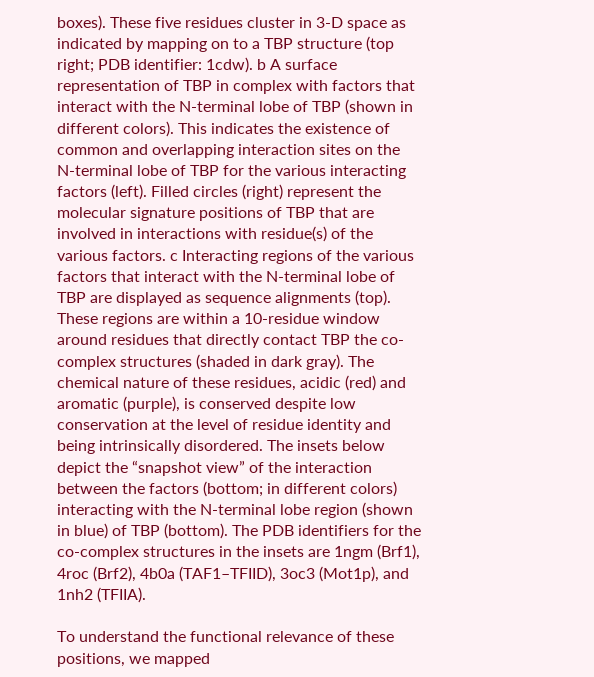boxes). These five residues cluster in 3-D space as indicated by mapping on to a TBP structure (top right; PDB identifier: 1cdw). b A surface representation of TBP in complex with factors that interact with the N-terminal lobe of TBP (shown in different colors). This indicates the existence of common and overlapping interaction sites on the N-terminal lobe of TBP for the various interacting factors (left). Filled circles (right) represent the molecular signature positions of TBP that are involved in interactions with residue(s) of the various factors. c Interacting regions of the various factors that interact with the N-terminal lobe of TBP are displayed as sequence alignments (top). These regions are within a 10-residue window around residues that directly contact TBP the co-complex structures (shaded in dark gray). The chemical nature of these residues, acidic (red) and aromatic (purple), is conserved despite low conservation at the level of residue identity and being intrinsically disordered. The insets below depict the “snapshot view” of the interaction between the factors (bottom; in different colors) interacting with the N-terminal lobe region (shown in blue) of TBP (bottom). The PDB identifiers for the co-complex structures in the insets are 1ngm (Brf1), 4roc (Brf2), 4b0a (TAF1–TFIID), 3oc3 (Mot1p), and 1nh2 (TFIIA).

To understand the functional relevance of these positions, we mapped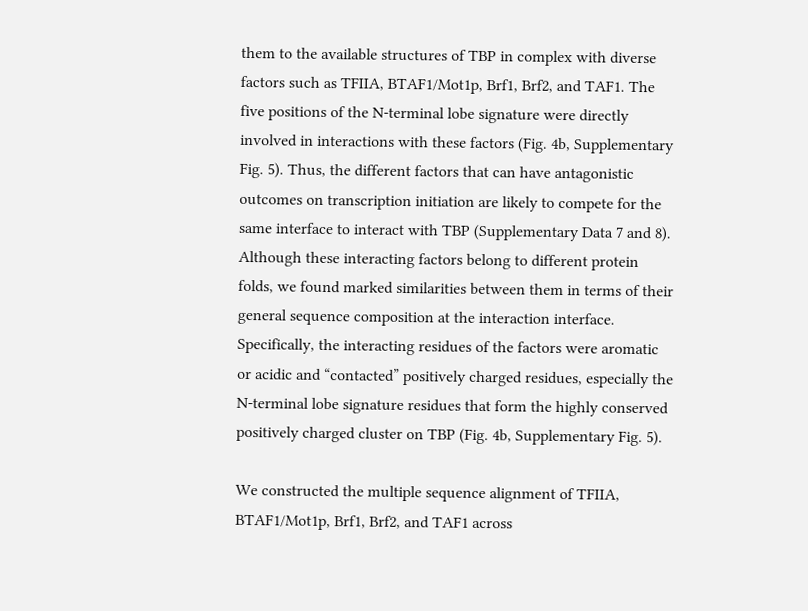them to the available structures of TBP in complex with diverse factors such as TFIIA, BTAF1/Mot1p, Brf1, Brf2, and TAF1. The five positions of the N-terminal lobe signature were directly involved in interactions with these factors (Fig. 4b, Supplementary Fig. 5). Thus, the different factors that can have antagonistic outcomes on transcription initiation are likely to compete for the same interface to interact with TBP (Supplementary Data 7 and 8). Although these interacting factors belong to different protein folds, we found marked similarities between them in terms of their general sequence composition at the interaction interface. Specifically, the interacting residues of the factors were aromatic or acidic and “contacted” positively charged residues, especially the N-terminal lobe signature residues that form the highly conserved positively charged cluster on TBP (Fig. 4b, Supplementary Fig. 5).

We constructed the multiple sequence alignment of TFIIA, BTAF1/Mot1p, Brf1, Brf2, and TAF1 across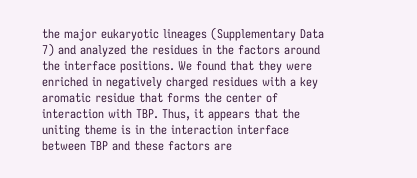the major eukaryotic lineages (Supplementary Data 7) and analyzed the residues in the factors around the interface positions. We found that they were enriched in negatively charged residues with a key aromatic residue that forms the center of interaction with TBP. Thus, it appears that the uniting theme is in the interaction interface between TBP and these factors are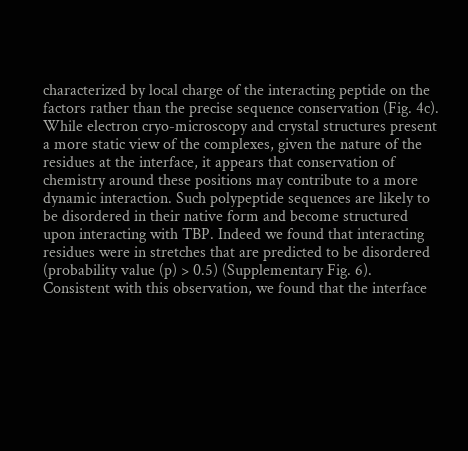characterized by local charge of the interacting peptide on the factors rather than the precise sequence conservation (Fig. 4c). While electron cryo-microscopy and crystal structures present a more static view of the complexes, given the nature of the residues at the interface, it appears that conservation of chemistry around these positions may contribute to a more dynamic interaction. Such polypeptide sequences are likely to be disordered in their native form and become structured upon interacting with TBP. Indeed we found that interacting residues were in stretches that are predicted to be disordered (probability value (p) > 0.5) (Supplementary Fig. 6). Consistent with this observation, we found that the interface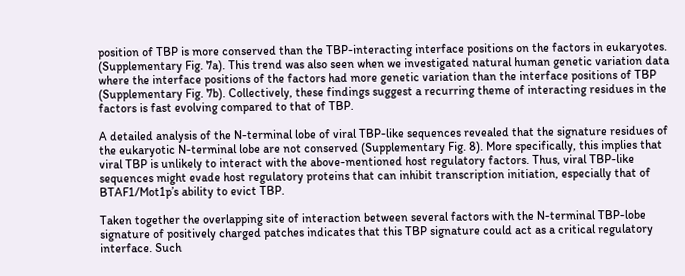position of TBP is more conserved than the TBP-interacting interface positions on the factors in eukaryotes. (Supplementary Fig. 7a). This trend was also seen when we investigated natural human genetic variation data where the interface positions of the factors had more genetic variation than the interface positions of TBP (Supplementary Fig. 7b). Collectively, these findings suggest a recurring theme of interacting residues in the factors is fast evolving compared to that of TBP.

A detailed analysis of the N-terminal lobe of viral TBP-like sequences revealed that the signature residues of the eukaryotic N-terminal lobe are not conserved (Supplementary Fig. 8). More specifically, this implies that viral TBP is unlikely to interact with the above-mentioned host regulatory factors. Thus, viral TBP-like sequences might evade host regulatory proteins that can inhibit transcription initiation, especially that of BTAF1/Mot1p’s ability to evict TBP.

Taken together the overlapping site of interaction between several factors with the N-terminal TBP-lobe signature of positively charged patches indicates that this TBP signature could act as a critical regulatory interface. Such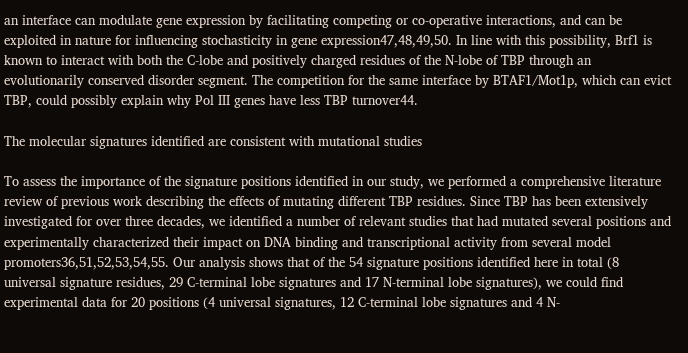an interface can modulate gene expression by facilitating competing or co-operative interactions, and can be exploited in nature for influencing stochasticity in gene expression47,48,49,50. In line with this possibility, Brf1 is known to interact with both the C-lobe and positively charged residues of the N-lobe of TBP through an evolutionarily conserved disorder segment. The competition for the same interface by BTAF1/Mot1p, which can evict TBP, could possibly explain why Pol III genes have less TBP turnover44.

The molecular signatures identified are consistent with mutational studies

To assess the importance of the signature positions identified in our study, we performed a comprehensive literature review of previous work describing the effects of mutating different TBP residues. Since TBP has been extensively investigated for over three decades, we identified a number of relevant studies that had mutated several positions and experimentally characterized their impact on DNA binding and transcriptional activity from several model promoters36,51,52,53,54,55. Our analysis shows that of the 54 signature positions identified here in total (8 universal signature residues, 29 C-terminal lobe signatures and 17 N-terminal lobe signatures), we could find experimental data for 20 positions (4 universal signatures, 12 C-terminal lobe signatures and 4 N-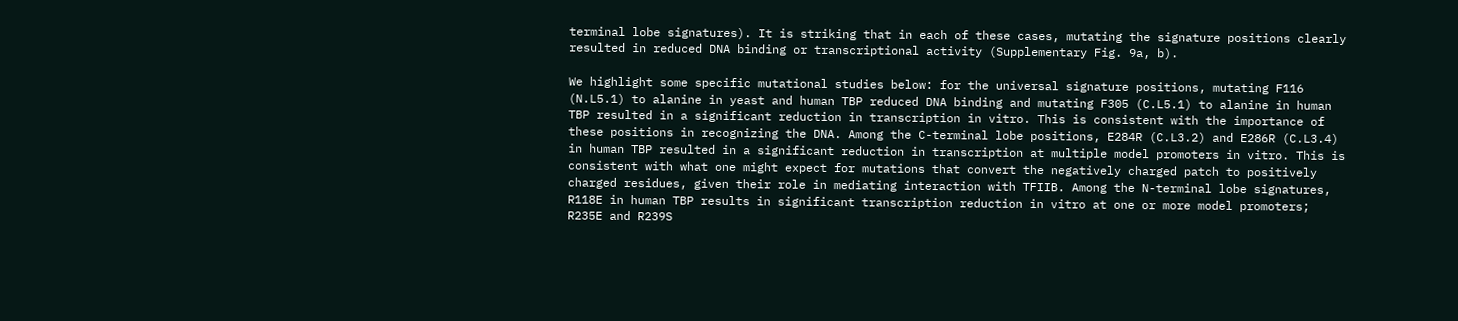terminal lobe signatures). It is striking that in each of these cases, mutating the signature positions clearly resulted in reduced DNA binding or transcriptional activity (Supplementary Fig. 9a, b).

We highlight some specific mutational studies below: for the universal signature positions, mutating F116 (N.L5.1) to alanine in yeast and human TBP reduced DNA binding and mutating F305 (C.L5.1) to alanine in human TBP resulted in a significant reduction in transcription in vitro. This is consistent with the importance of these positions in recognizing the DNA. Among the C-terminal lobe positions, E284R (C.L3.2) and E286R (C.L3.4) in human TBP resulted in a significant reduction in transcription at multiple model promoters in vitro. This is consistent with what one might expect for mutations that convert the negatively charged patch to positively charged residues, given their role in mediating interaction with TFIIB. Among the N-terminal lobe signatures, R118E in human TBP results in significant transcription reduction in vitro at one or more model promoters; R235E and R239S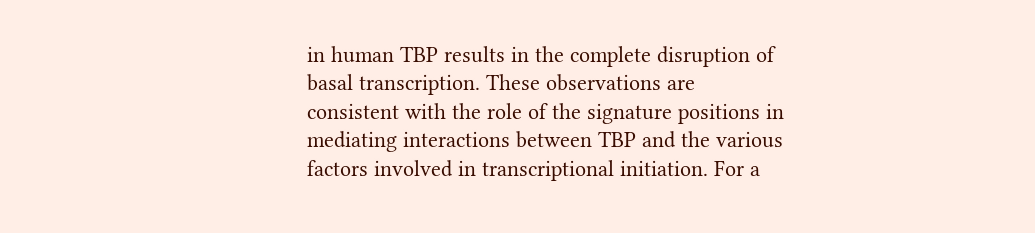in human TBP results in the complete disruption of basal transcription. These observations are consistent with the role of the signature positions in mediating interactions between TBP and the various factors involved in transcriptional initiation. For a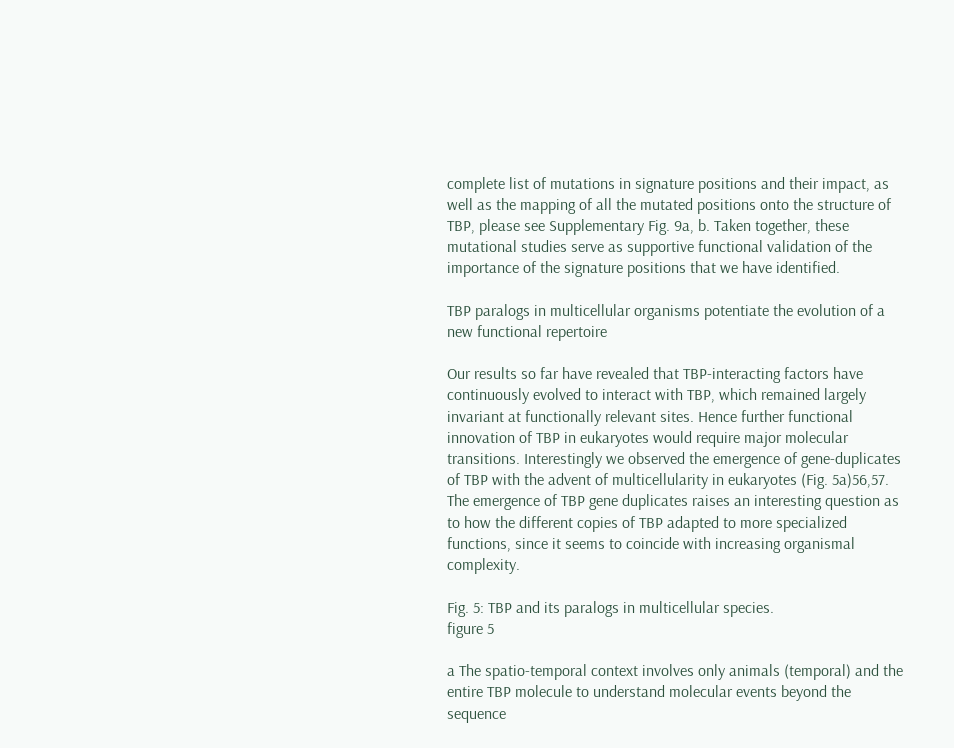complete list of mutations in signature positions and their impact, as well as the mapping of all the mutated positions onto the structure of TBP, please see Supplementary Fig. 9a, b. Taken together, these mutational studies serve as supportive functional validation of the importance of the signature positions that we have identified.

TBP paralogs in multicellular organisms potentiate the evolution of a new functional repertoire

Our results so far have revealed that TBP-interacting factors have continuously evolved to interact with TBP, which remained largely invariant at functionally relevant sites. Hence further functional innovation of TBP in eukaryotes would require major molecular transitions. Interestingly we observed the emergence of gene-duplicates of TBP with the advent of multicellularity in eukaryotes (Fig. 5a)56,57. The emergence of TBP gene duplicates raises an interesting question as to how the different copies of TBP adapted to more specialized functions, since it seems to coincide with increasing organismal complexity.

Fig. 5: TBP and its paralogs in multicellular species.
figure 5

a The spatio-temporal context involves only animals (temporal) and the entire TBP molecule to understand molecular events beyond the sequence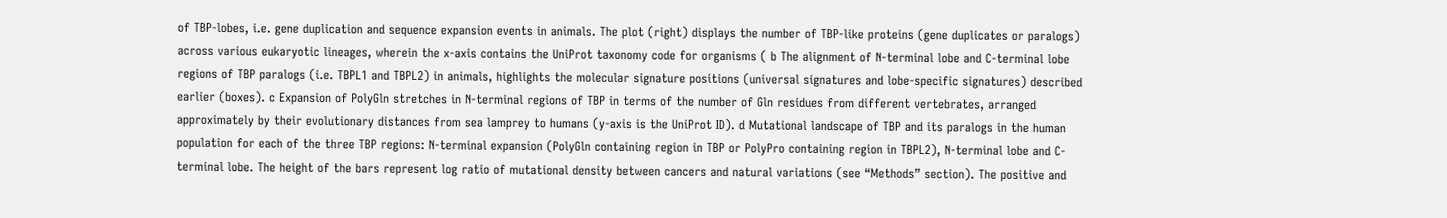of TBP-lobes, i.e. gene duplication and sequence expansion events in animals. The plot (right) displays the number of TBP-like proteins (gene duplicates or paralogs) across various eukaryotic lineages, wherein the x-axis contains the UniProt taxonomy code for organisms ( b The alignment of N-terminal lobe and C-terminal lobe regions of TBP paralogs (i.e. TBPL1 and TBPL2) in animals, highlights the molecular signature positions (universal signatures and lobe-specific signatures) described earlier (boxes). c Expansion of PolyGln stretches in N-terminal regions of TBP in terms of the number of Gln residues from different vertebrates, arranged approximately by their evolutionary distances from sea lamprey to humans (y-axis is the UniProt ID). d Mutational landscape of TBP and its paralogs in the human population for each of the three TBP regions: N-terminal expansion (PolyGln containing region in TBP or PolyPro containing region in TBPL2), N-terminal lobe and C-terminal lobe. The height of the bars represent log ratio of mutational density between cancers and natural variations (see “Methods” section). The positive and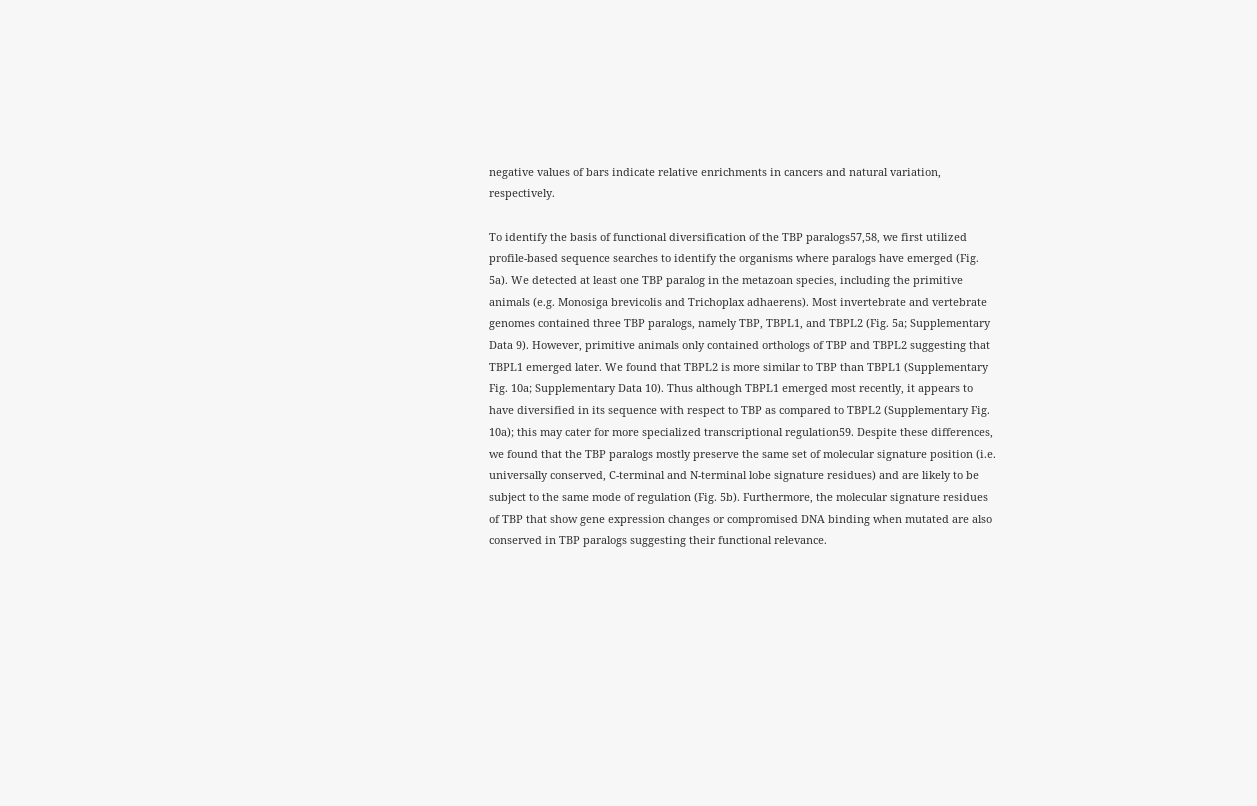negative values of bars indicate relative enrichments in cancers and natural variation, respectively.

To identify the basis of functional diversification of the TBP paralogs57,58, we first utilized profile-based sequence searches to identify the organisms where paralogs have emerged (Fig. 5a). We detected at least one TBP paralog in the metazoan species, including the primitive animals (e.g. Monosiga brevicolis and Trichoplax adhaerens). Most invertebrate and vertebrate genomes contained three TBP paralogs, namely TBP, TBPL1, and TBPL2 (Fig. 5a; Supplementary Data 9). However, primitive animals only contained orthologs of TBP and TBPL2 suggesting that TBPL1 emerged later. We found that TBPL2 is more similar to TBP than TBPL1 (Supplementary Fig. 10a; Supplementary Data 10). Thus although TBPL1 emerged most recently, it appears to have diversified in its sequence with respect to TBP as compared to TBPL2 (Supplementary Fig. 10a); this may cater for more specialized transcriptional regulation59. Despite these differences, we found that the TBP paralogs mostly preserve the same set of molecular signature position (i.e. universally conserved, C-terminal and N-terminal lobe signature residues) and are likely to be subject to the same mode of regulation (Fig. 5b). Furthermore, the molecular signature residues of TBP that show gene expression changes or compromised DNA binding when mutated are also conserved in TBP paralogs suggesting their functional relevance.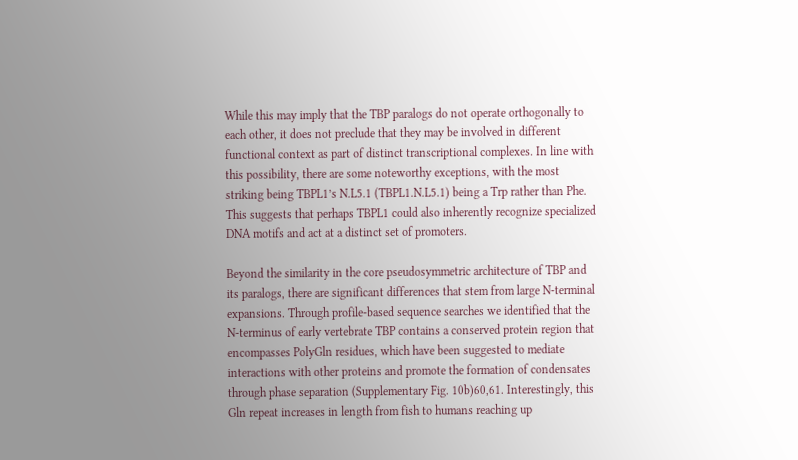While this may imply that the TBP paralogs do not operate orthogonally to each other, it does not preclude that they may be involved in different functional context as part of distinct transcriptional complexes. In line with this possibility, there are some noteworthy exceptions, with the most striking being TBPL1’s N.L5.1 (TBPL1.N.L5.1) being a Trp rather than Phe. This suggests that perhaps TBPL1 could also inherently recognize specialized DNA motifs and act at a distinct set of promoters.

Beyond the similarity in the core pseudosymmetric architecture of TBP and its paralogs, there are significant differences that stem from large N-terminal expansions. Through profile-based sequence searches we identified that the N-terminus of early vertebrate TBP contains a conserved protein region that encompasses PolyGln residues, which have been suggested to mediate interactions with other proteins and promote the formation of condensates through phase separation (Supplementary Fig. 10b)60,61. Interestingly, this Gln repeat increases in length from fish to humans reaching up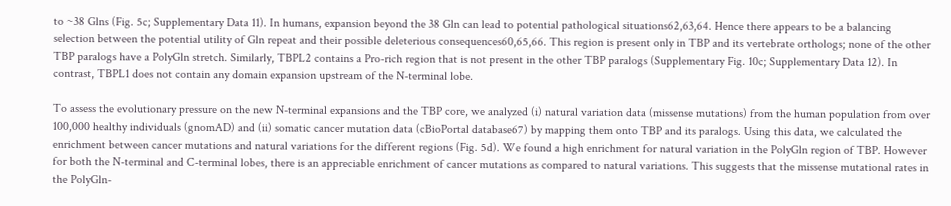to ~38 Glns (Fig. 5c; Supplementary Data 11). In humans, expansion beyond the 38 Gln can lead to potential pathological situations62,63,64. Hence there appears to be a balancing selection between the potential utility of Gln repeat and their possible deleterious consequences60,65,66. This region is present only in TBP and its vertebrate orthologs; none of the other TBP paralogs have a PolyGln stretch. Similarly, TBPL2 contains a Pro-rich region that is not present in the other TBP paralogs (Supplementary Fig. 10c; Supplementary Data 12). In contrast, TBPL1 does not contain any domain expansion upstream of the N-terminal lobe.

To assess the evolutionary pressure on the new N-terminal expansions and the TBP core, we analyzed (i) natural variation data (missense mutations) from the human population from over 100,000 healthy individuals (gnomAD) and (ii) somatic cancer mutation data (cBioPortal database67) by mapping them onto TBP and its paralogs. Using this data, we calculated the enrichment between cancer mutations and natural variations for the different regions (Fig. 5d). We found a high enrichment for natural variation in the PolyGln region of TBP. However for both the N-terminal and C-terminal lobes, there is an appreciable enrichment of cancer mutations as compared to natural variations. This suggests that the missense mutational rates in the PolyGln-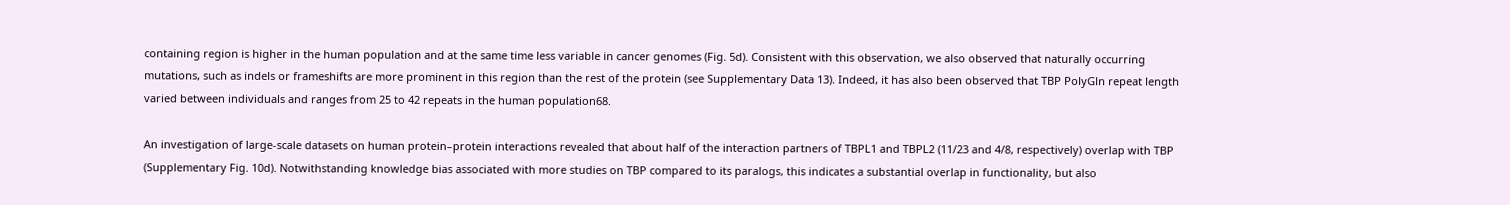containing region is higher in the human population and at the same time less variable in cancer genomes (Fig. 5d). Consistent with this observation, we also observed that naturally occurring mutations, such as indels or frameshifts are more prominent in this region than the rest of the protein (see Supplementary Data 13). Indeed, it has also been observed that TBP PolyGln repeat length varied between individuals and ranges from 25 to 42 repeats in the human population68.

An investigation of large-scale datasets on human protein–protein interactions revealed that about half of the interaction partners of TBPL1 and TBPL2 (11/23 and 4/8, respectively) overlap with TBP (Supplementary Fig. 10d). Notwithstanding knowledge bias associated with more studies on TBP compared to its paralogs, this indicates a substantial overlap in functionality, but also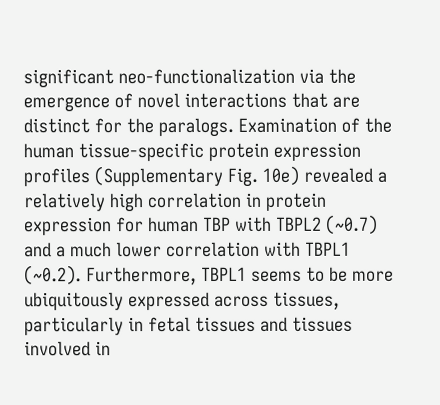significant neo-functionalization via the emergence of novel interactions that are distinct for the paralogs. Examination of the human tissue-specific protein expression profiles (Supplementary Fig. 10e) revealed a relatively high correlation in protein expression for human TBP with TBPL2 (~0.7) and a much lower correlation with TBPL1 (~0.2). Furthermore, TBPL1 seems to be more ubiquitously expressed across tissues, particularly in fetal tissues and tissues involved in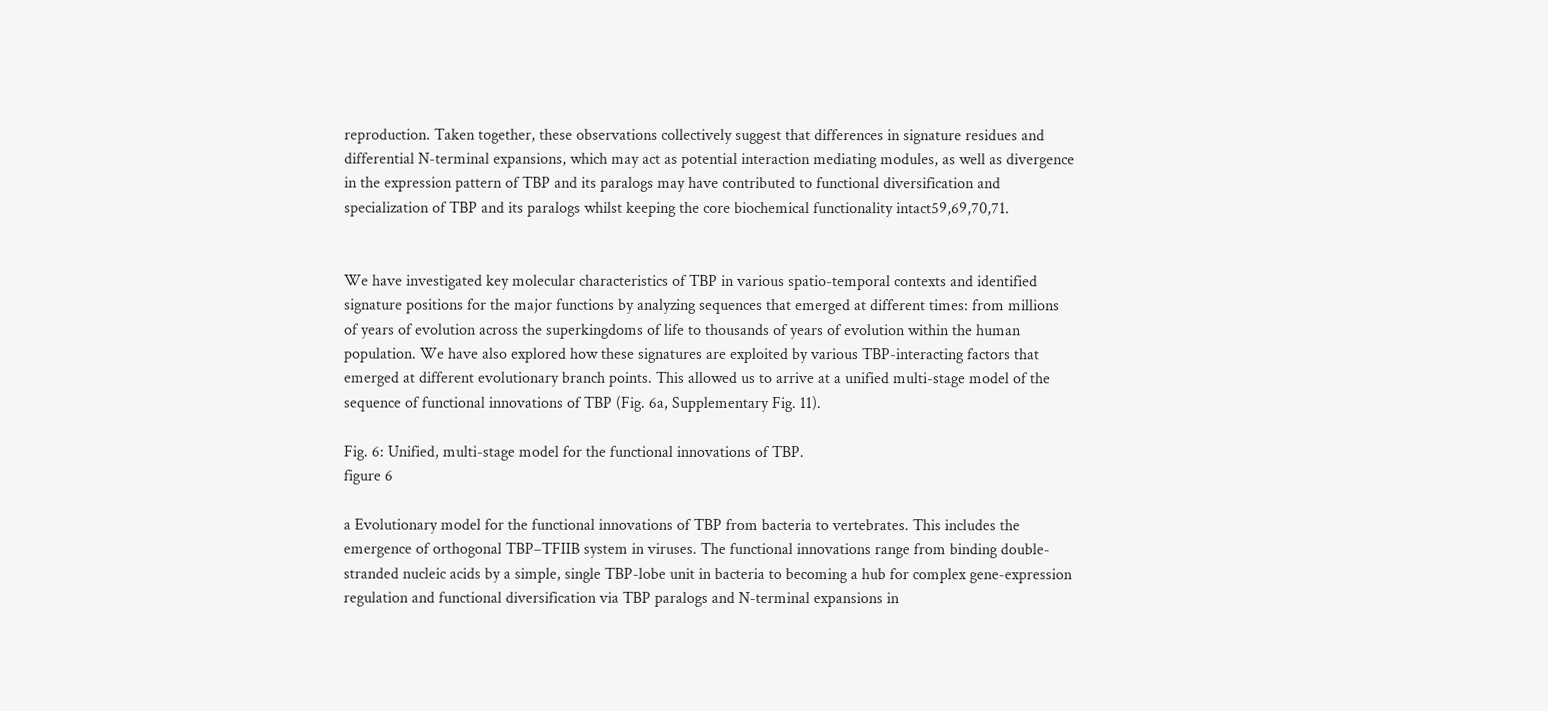reproduction. Taken together, these observations collectively suggest that differences in signature residues and differential N-terminal expansions, which may act as potential interaction mediating modules, as well as divergence in the expression pattern of TBP and its paralogs may have contributed to functional diversification and specialization of TBP and its paralogs whilst keeping the core biochemical functionality intact59,69,70,71.


We have investigated key molecular characteristics of TBP in various spatio-temporal contexts and identified signature positions for the major functions by analyzing sequences that emerged at different times: from millions of years of evolution across the superkingdoms of life to thousands of years of evolution within the human population. We have also explored how these signatures are exploited by various TBP-interacting factors that emerged at different evolutionary branch points. This allowed us to arrive at a unified multi-stage model of the sequence of functional innovations of TBP (Fig. 6a, Supplementary Fig. 11).

Fig. 6: Unified, multi-stage model for the functional innovations of TBP.
figure 6

a Evolutionary model for the functional innovations of TBP from bacteria to vertebrates. This includes the emergence of orthogonal TBP–TFIIB system in viruses. The functional innovations range from binding double-stranded nucleic acids by a simple, single TBP-lobe unit in bacteria to becoming a hub for complex gene-expression regulation and functional diversification via TBP paralogs and N-terminal expansions in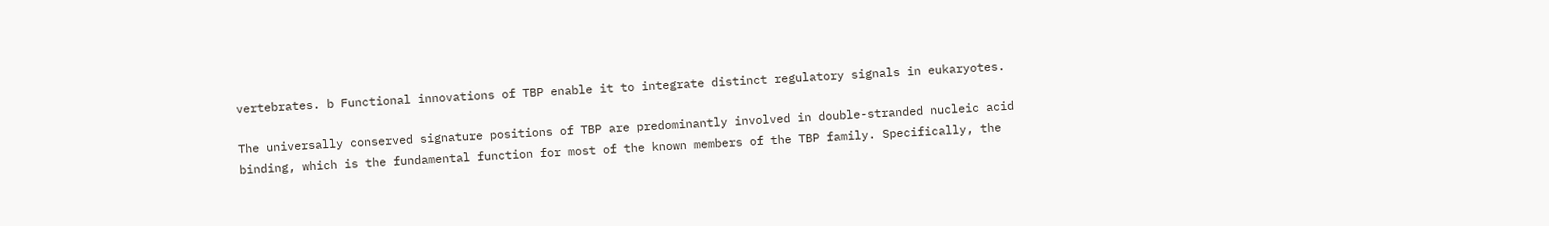vertebrates. b Functional innovations of TBP enable it to integrate distinct regulatory signals in eukaryotes.

The universally conserved signature positions of TBP are predominantly involved in double-stranded nucleic acid binding, which is the fundamental function for most of the known members of the TBP family. Specifically, the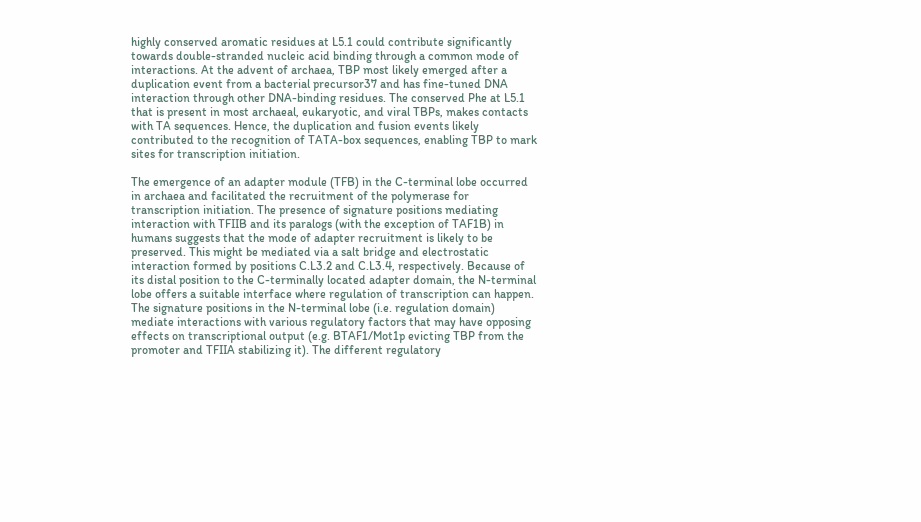highly conserved aromatic residues at L5.1 could contribute significantly towards double-stranded nucleic acid binding through a common mode of interactions. At the advent of archaea, TBP most likely emerged after a duplication event from a bacterial precursor37 and has fine-tuned DNA interaction through other DNA-binding residues. The conserved Phe at L5.1 that is present in most archaeal, eukaryotic, and viral TBPs, makes contacts with TA sequences. Hence, the duplication and fusion events likely contributed to the recognition of TATA-box sequences, enabling TBP to mark sites for transcription initiation.

The emergence of an adapter module (TFB) in the C-terminal lobe occurred in archaea and facilitated the recruitment of the polymerase for transcription initiation. The presence of signature positions mediating interaction with TFIIB and its paralogs (with the exception of TAF1B) in humans suggests that the mode of adapter recruitment is likely to be preserved. This might be mediated via a salt bridge and electrostatic interaction formed by positions C.L3.2 and C.L3.4, respectively. Because of its distal position to the C-terminally located adapter domain, the N-terminal lobe offers a suitable interface where regulation of transcription can happen. The signature positions in the N-terminal lobe (i.e. regulation domain) mediate interactions with various regulatory factors that may have opposing effects on transcriptional output (e.g. BTAF1/Mot1p evicting TBP from the promoter and TFIIA stabilizing it). The different regulatory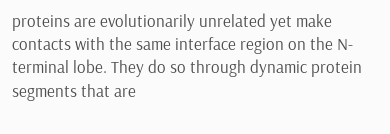proteins are evolutionarily unrelated yet make contacts with the same interface region on the N-terminal lobe. They do so through dynamic protein segments that are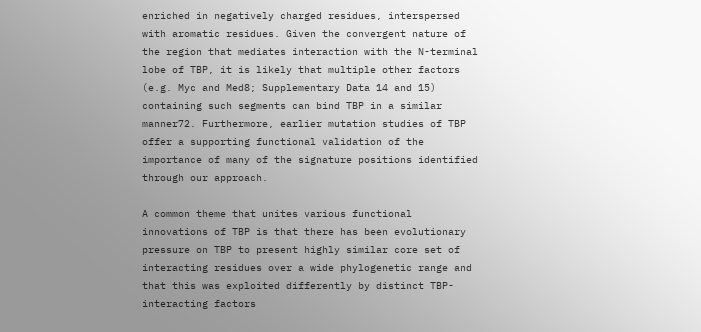enriched in negatively charged residues, interspersed with aromatic residues. Given the convergent nature of the region that mediates interaction with the N-terminal lobe of TBP, it is likely that multiple other factors (e.g. Myc and Med8; Supplementary Data 14 and 15) containing such segments can bind TBP in a similar manner72. Furthermore, earlier mutation studies of TBP offer a supporting functional validation of the importance of many of the signature positions identified through our approach.

A common theme that unites various functional innovations of TBP is that there has been evolutionary pressure on TBP to present highly similar core set of interacting residues over a wide phylogenetic range and that this was exploited differently by distinct TBP-interacting factors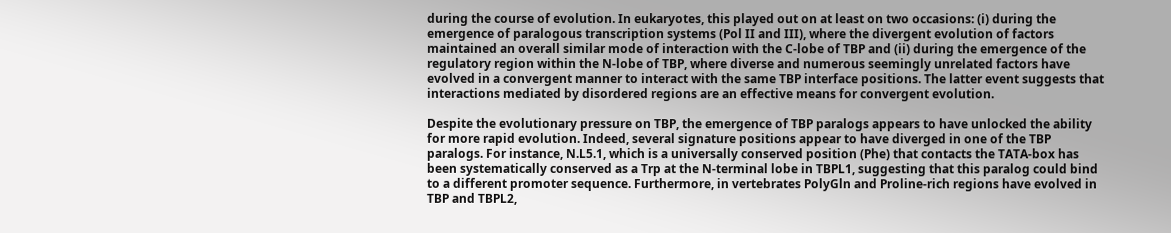during the course of evolution. In eukaryotes, this played out on at least on two occasions: (i) during the emergence of paralogous transcription systems (Pol II and III), where the divergent evolution of factors maintained an overall similar mode of interaction with the C-lobe of TBP and (ii) during the emergence of the regulatory region within the N-lobe of TBP, where diverse and numerous seemingly unrelated factors have evolved in a convergent manner to interact with the same TBP interface positions. The latter event suggests that interactions mediated by disordered regions are an effective means for convergent evolution.

Despite the evolutionary pressure on TBP, the emergence of TBP paralogs appears to have unlocked the ability for more rapid evolution. Indeed, several signature positions appear to have diverged in one of the TBP paralogs. For instance, N.L5.1, which is a universally conserved position (Phe) that contacts the TATA-box has been systematically conserved as a Trp at the N-terminal lobe in TBPL1, suggesting that this paralog could bind to a different promoter sequence. Furthermore, in vertebrates PolyGln and Proline-rich regions have evolved in TBP and TBPL2,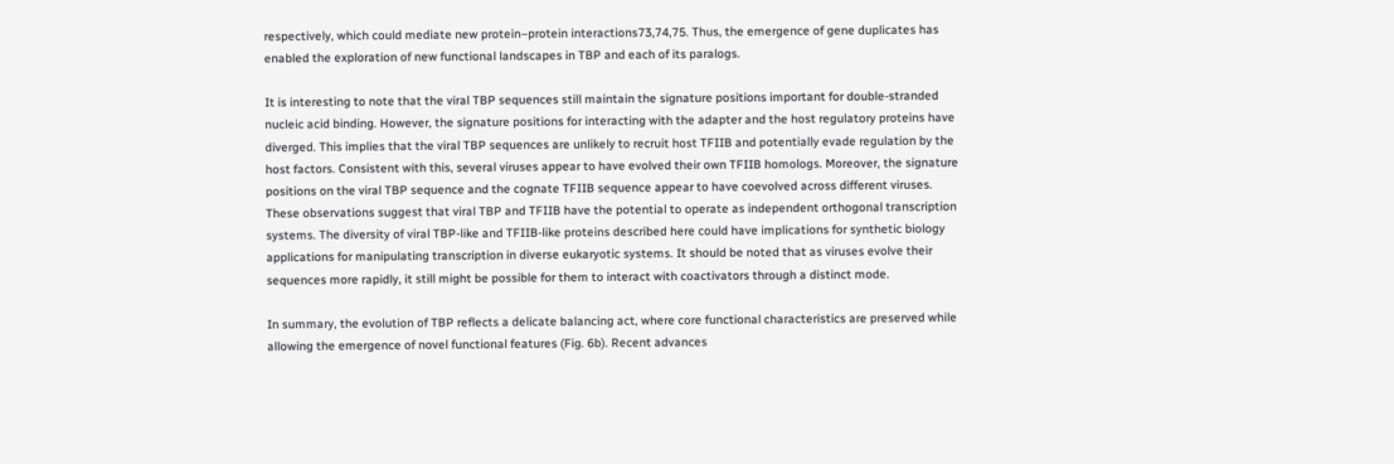respectively, which could mediate new protein–protein interactions73,74,75. Thus, the emergence of gene duplicates has enabled the exploration of new functional landscapes in TBP and each of its paralogs.

It is interesting to note that the viral TBP sequences still maintain the signature positions important for double-stranded nucleic acid binding. However, the signature positions for interacting with the adapter and the host regulatory proteins have diverged. This implies that the viral TBP sequences are unlikely to recruit host TFIIB and potentially evade regulation by the host factors. Consistent with this, several viruses appear to have evolved their own TFIIB homologs. Moreover, the signature positions on the viral TBP sequence and the cognate TFIIB sequence appear to have coevolved across different viruses. These observations suggest that viral TBP and TFIIB have the potential to operate as independent orthogonal transcription systems. The diversity of viral TBP-like and TFIIB-like proteins described here could have implications for synthetic biology applications for manipulating transcription in diverse eukaryotic systems. It should be noted that as viruses evolve their sequences more rapidly, it still might be possible for them to interact with coactivators through a distinct mode.

In summary, the evolution of TBP reflects a delicate balancing act, where core functional characteristics are preserved while allowing the emergence of novel functional features (Fig. 6b). Recent advances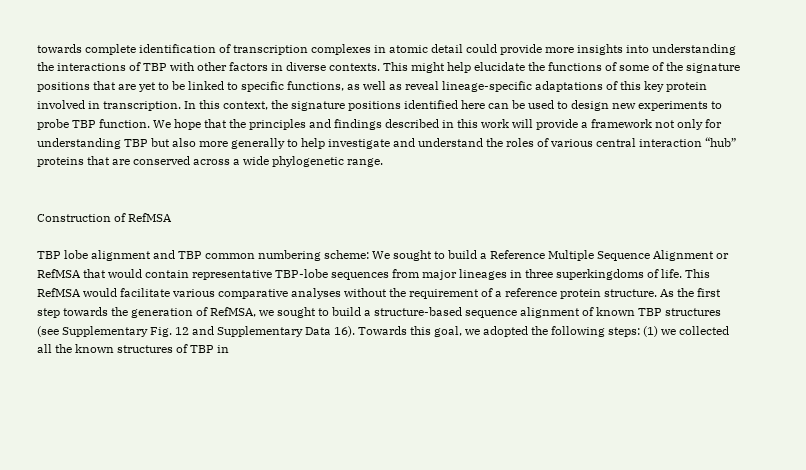towards complete identification of transcription complexes in atomic detail could provide more insights into understanding the interactions of TBP with other factors in diverse contexts. This might help elucidate the functions of some of the signature positions that are yet to be linked to specific functions, as well as reveal lineage-specific adaptations of this key protein involved in transcription. In this context, the signature positions identified here can be used to design new experiments to probe TBP function. We hope that the principles and findings described in this work will provide a framework not only for understanding TBP but also more generally to help investigate and understand the roles of various central interaction “hub” proteins that are conserved across a wide phylogenetic range.


Construction of RefMSA

TBP lobe alignment and TBP common numbering scheme: We sought to build a Reference Multiple Sequence Alignment or RefMSA that would contain representative TBP-lobe sequences from major lineages in three superkingdoms of life. This RefMSA would facilitate various comparative analyses without the requirement of a reference protein structure. As the first step towards the generation of RefMSA, we sought to build a structure-based sequence alignment of known TBP structures (see Supplementary Fig. 12 and Supplementary Data 16). Towards this goal, we adopted the following steps: (1) we collected all the known structures of TBP in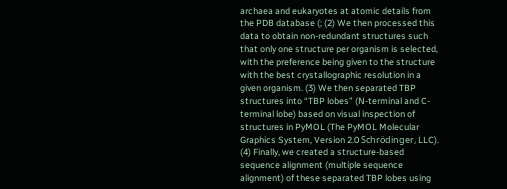archaea and eukaryotes at atomic details from the PDB database (; (2) We then processed this data to obtain non-redundant structures such that only one structure per organism is selected, with the preference being given to the structure with the best crystallographic resolution in a given organism. (3) We then separated TBP structures into “TBP lobes” (N-terminal and C-terminal lobe) based on visual inspection of structures in PyMOL (The PyMOL Molecular Graphics System, Version 2.0 Schrödinger, LLC). (4) Finally, we created a structure-based sequence alignment (multiple sequence alignment) of these separated TBP lobes using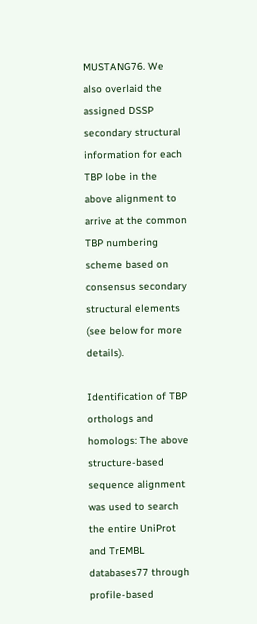MUSTANG76. We also overlaid the assigned DSSP secondary structural information for each TBP lobe in the above alignment to arrive at the common TBP numbering scheme based on consensus secondary structural elements (see below for more details).

Identification of TBP orthologs and homologs: The above structure-based sequence alignment was used to search the entire UniProt and TrEMBL databases77 through profile-based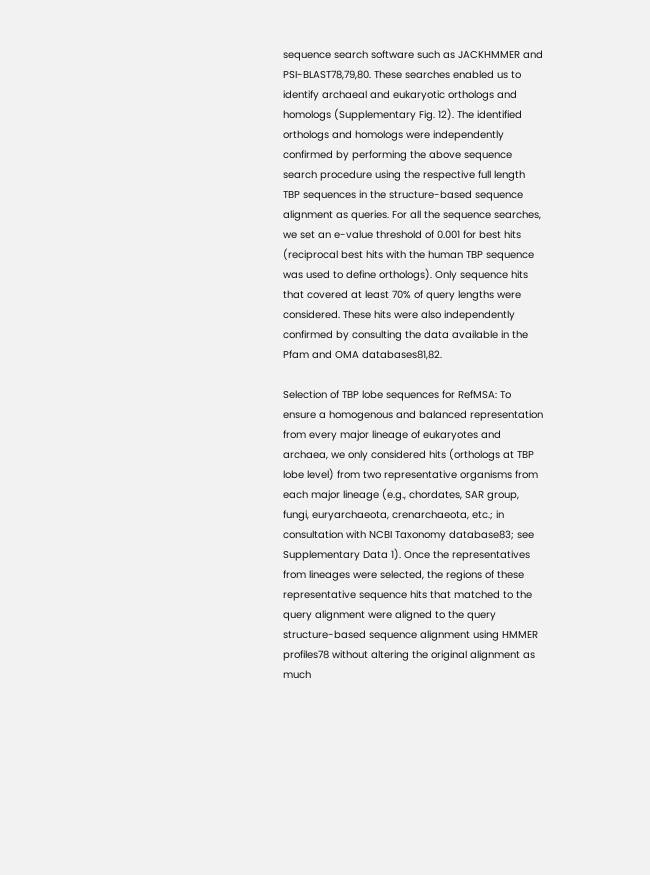sequence search software such as JACKHMMER and PSI-BLAST78,79,80. These searches enabled us to identify archaeal and eukaryotic orthologs and homologs (Supplementary Fig. 12). The identified orthologs and homologs were independently confirmed by performing the above sequence search procedure using the respective full length TBP sequences in the structure-based sequence alignment as queries. For all the sequence searches, we set an e-value threshold of 0.001 for best hits (reciprocal best hits with the human TBP sequence was used to define orthologs). Only sequence hits that covered at least 70% of query lengths were considered. These hits were also independently confirmed by consulting the data available in the Pfam and OMA databases81,82.

Selection of TBP lobe sequences for RefMSA: To ensure a homogenous and balanced representation from every major lineage of eukaryotes and archaea, we only considered hits (orthologs at TBP lobe level) from two representative organisms from each major lineage (e.g., chordates, SAR group, fungi, euryarchaeota, crenarchaeota, etc.; in consultation with NCBI Taxonomy database83; see Supplementary Data 1). Once the representatives from lineages were selected, the regions of these representative sequence hits that matched to the query alignment were aligned to the query structure-based sequence alignment using HMMER profiles78 without altering the original alignment as much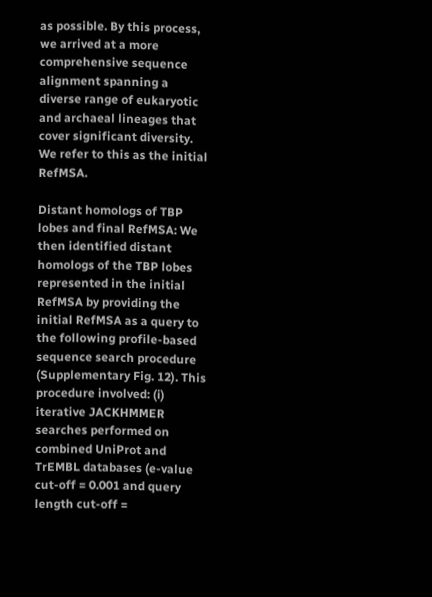as possible. By this process, we arrived at a more comprehensive sequence alignment spanning a diverse range of eukaryotic and archaeal lineages that cover significant diversity. We refer to this as the initial RefMSA.

Distant homologs of TBP lobes and final RefMSA: We then identified distant homologs of the TBP lobes represented in the initial RefMSA by providing the initial RefMSA as a query to the following profile-based sequence search procedure (Supplementary Fig. 12). This procedure involved: (i) iterative JACKHMMER searches performed on combined UniProt and TrEMBL databases (e-value cut-off = 0.001 and query length cut-off =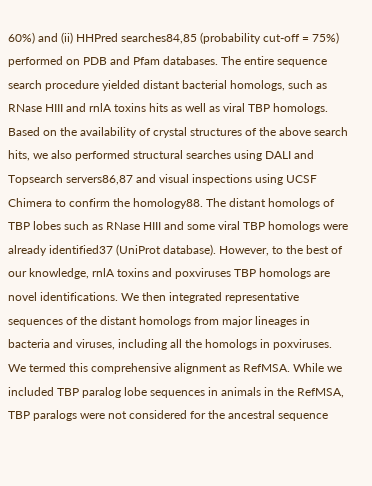60%) and (ii) HHPred searches84,85 (probability cut-off = 75%) performed on PDB and Pfam databases. The entire sequence search procedure yielded distant bacterial homologs, such as RNase HIII and rnlA toxins hits as well as viral TBP homologs. Based on the availability of crystal structures of the above search hits, we also performed structural searches using DALI and Topsearch servers86,87 and visual inspections using UCSF Chimera to confirm the homology88. The distant homologs of TBP lobes such as RNase HIII and some viral TBP homologs were already identified37 (UniProt database). However, to the best of our knowledge, rnlA toxins and poxviruses TBP homologs are novel identifications. We then integrated representative sequences of the distant homologs from major lineages in bacteria and viruses, including all the homologs in poxviruses. We termed this comprehensive alignment as RefMSA. While we included TBP paralog lobe sequences in animals in the RefMSA, TBP paralogs were not considered for the ancestral sequence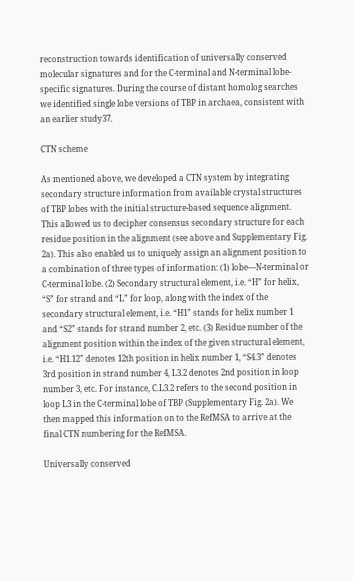reconstruction towards identification of universally conserved molecular signatures and for the C-terminal and N-terminal lobe-specific signatures. During the course of distant homolog searches we identified single lobe versions of TBP in archaea, consistent with an earlier study37.

CTN scheme

As mentioned above, we developed a CTN system by integrating secondary structure information from available crystal structures of TBP lobes with the initial structure-based sequence alignment. This allowed us to decipher consensus secondary structure for each residue position in the alignment (see above and Supplementary Fig. 2a). This also enabled us to uniquely assign an alignment position to a combination of three types of information: (1) lobe—N-terminal or C-terminal lobe. (2) Secondary structural element, i.e. “H” for helix, “S” for strand and “L” for loop, along with the index of the secondary structural element, i.e. “H1” stands for helix number 1 and “S2” stands for strand number 2, etc. (3) Residue number of the alignment position within the index of the given structural element, i.e. “H1.12” denotes 12th position in helix number 1, “S4.3” denotes 3rd position in strand number 4, L3.2 denotes 2nd position in loop number 3, etc. For instance, C.L3.2 refers to the second position in loop L3 in the C-terminal lobe of TBP (Supplementary Fig. 2a). We then mapped this information on to the RefMSA to arrive at the final CTN numbering for the RefMSA.

Universally conserved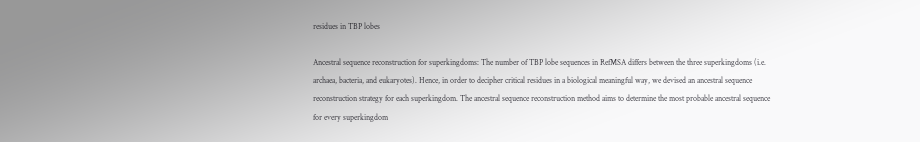residues in TBP lobes

Ancestral sequence reconstruction for superkingdoms: The number of TBP lobe sequences in RefMSA differs between the three superkingdoms (i.e. archaea, bacteria, and eukaryotes). Hence, in order to decipher critical residues in a biological meaningful way, we devised an ancestral sequence reconstruction strategy for each superkingdom. The ancestral sequence reconstruction method aims to determine the most probable ancestral sequence for every superkingdom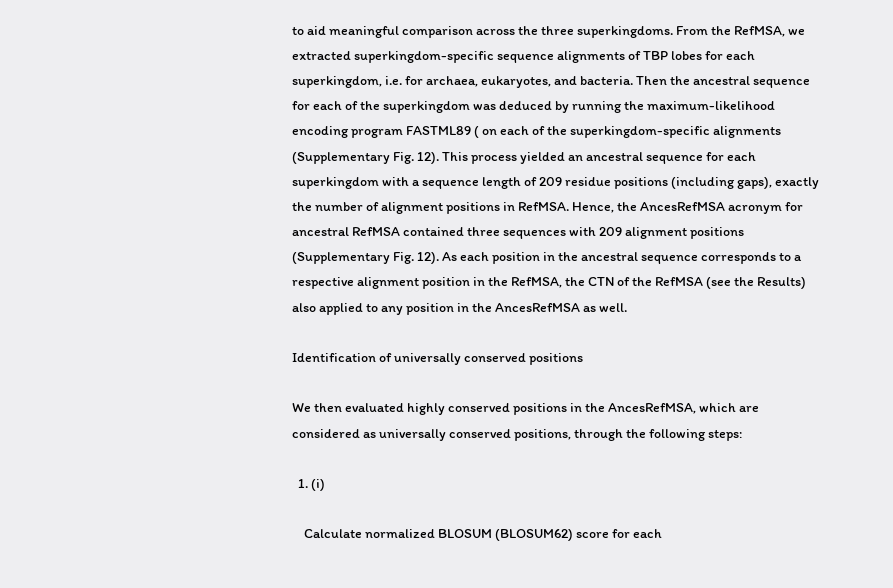to aid meaningful comparison across the three superkingdoms. From the RefMSA, we extracted superkingdom-specific sequence alignments of TBP lobes for each superkingdom, i.e. for archaea, eukaryotes, and bacteria. Then the ancestral sequence for each of the superkingdom was deduced by running the maximum-likelihood encoding program FASTML89 ( on each of the superkingdom-specific alignments (Supplementary Fig. 12). This process yielded an ancestral sequence for each superkingdom with a sequence length of 209 residue positions (including gaps), exactly the number of alignment positions in RefMSA. Hence, the AncesRefMSA acronym for ancestral RefMSA contained three sequences with 209 alignment positions (Supplementary Fig. 12). As each position in the ancestral sequence corresponds to a respective alignment position in the RefMSA, the CTN of the RefMSA (see the Results) also applied to any position in the AncesRefMSA as well.

Identification of universally conserved positions

We then evaluated highly conserved positions in the AncesRefMSA, which are considered as universally conserved positions, through the following steps:

  1. (i)

    Calculate normalized BLOSUM (BLOSUM62) score for each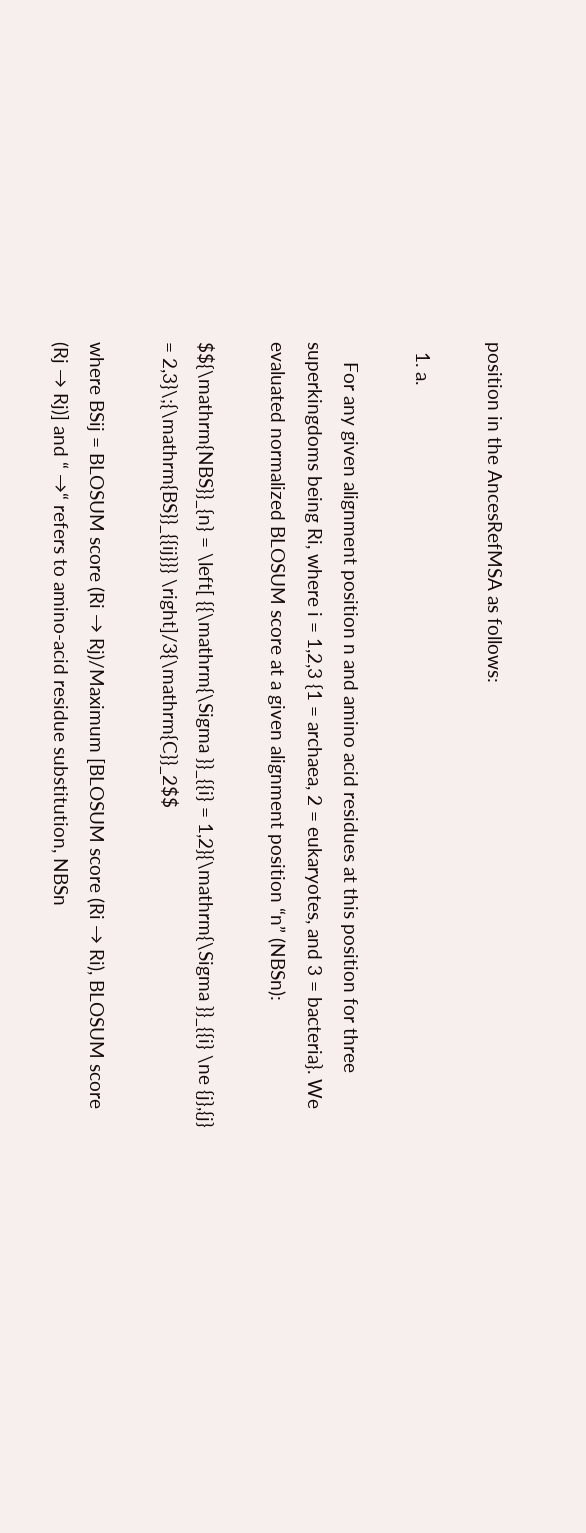position in the AncesRefMSA as follows:

  1. a.

    For any given alignment position n and amino acid residues at this position for three superkingdoms being Ri, where i = 1,2,3 {1 = archaea, 2 = eukaryotes, and 3 = bacteria}. We evaluated normalized BLOSUM score at a given alignment position “n” (NBSn):

$${\mathrm{NBS}}_{n} = \left[ {{\mathrm{\Sigma }}_{{i} = 1,2}{\mathrm{\Sigma }}_{{i} \ne {j},{j} = 2,3}\;{\mathrm{BS}}_{{ij}}} \right]/3{\mathrm{C}}_2$$

where BSij = BLOSUM score (Ri → Rj)/Maximum [BLOSUM score (Ri → Ri), BLOSUM score (Rj → Rj)] and “ →“ refers to amino-acid residue substitution, NBSn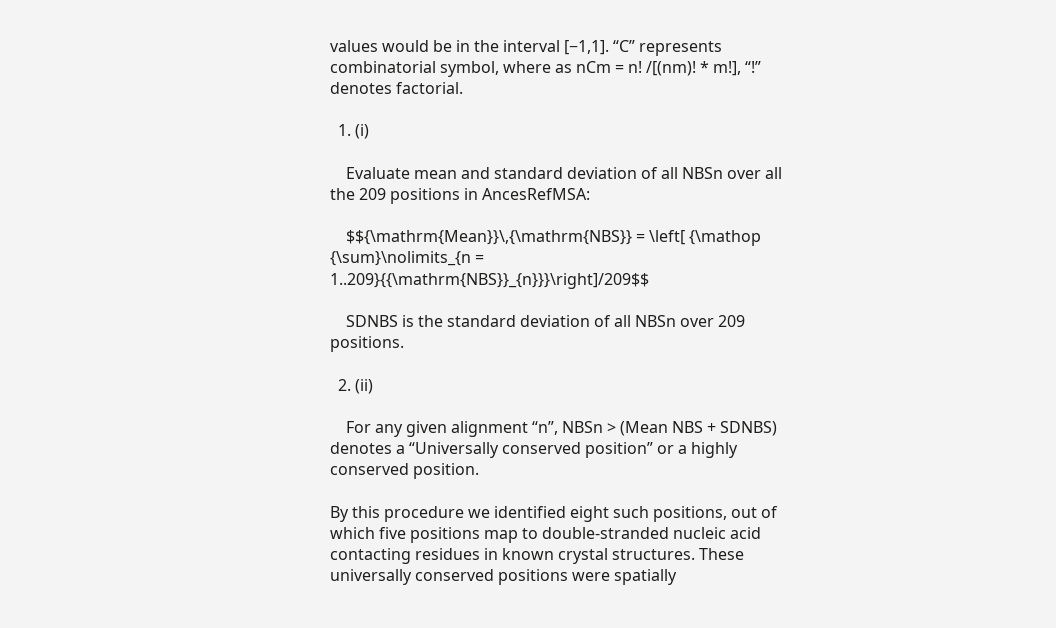values would be in the interval [−1,1]. “C” represents combinatorial symbol, where as nCm = n! /[(nm)! * m!], “!” denotes factorial.

  1. (i)

    Evaluate mean and standard deviation of all NBSn over all the 209 positions in AncesRefMSA:

    $${\mathrm{Mean}}\,{\mathrm{NBS}} = \left[ {\mathop {\sum}\nolimits_{n = 1..209}{{\mathrm{NBS}}_{n}}}\right]/209$$

    SDNBS is the standard deviation of all NBSn over 209 positions.

  2. (ii)

    For any given alignment “n”, NBSn > (Mean NBS + SDNBS) denotes a “Universally conserved position” or a highly conserved position.

By this procedure we identified eight such positions, out of which five positions map to double-stranded nucleic acid contacting residues in known crystal structures. These universally conserved positions were spatially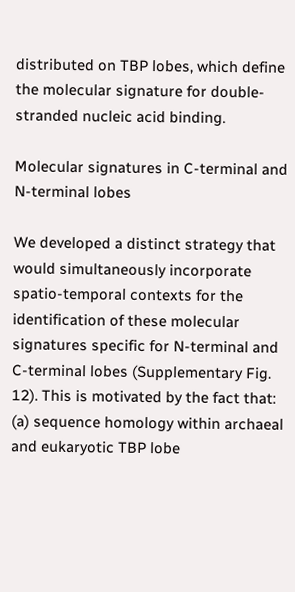distributed on TBP lobes, which define the molecular signature for double-stranded nucleic acid binding.

Molecular signatures in C-terminal and N-terminal lobes

We developed a distinct strategy that would simultaneously incorporate spatio-temporal contexts for the identification of these molecular signatures specific for N-terminal and C-terminal lobes (Supplementary Fig. 12). This is motivated by the fact that: (a) sequence homology within archaeal and eukaryotic TBP lobe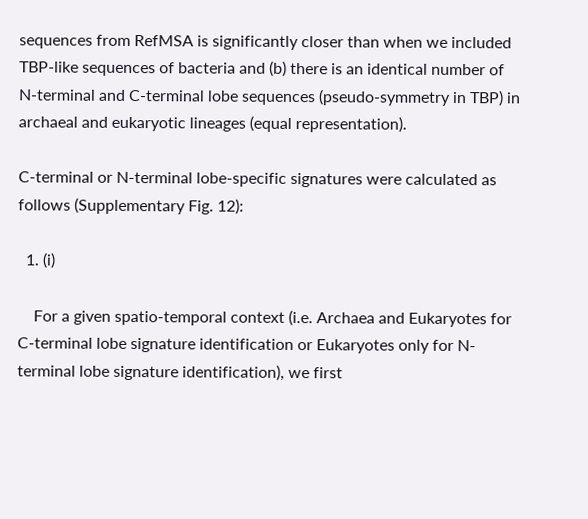sequences from RefMSA is significantly closer than when we included TBP-like sequences of bacteria and (b) there is an identical number of N-terminal and C-terminal lobe sequences (pseudo-symmetry in TBP) in archaeal and eukaryotic lineages (equal representation).

C-terminal or N-terminal lobe-specific signatures were calculated as follows (Supplementary Fig. 12):

  1. (i)

    For a given spatio-temporal context (i.e. Archaea and Eukaryotes for C-terminal lobe signature identification or Eukaryotes only for N-terminal lobe signature identification), we first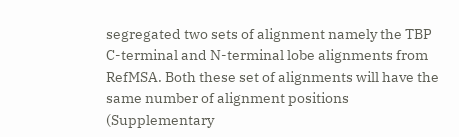segregated two sets of alignment namely the TBP C-terminal and N-terminal lobe alignments from RefMSA. Both these set of alignments will have the same number of alignment positions (Supplementary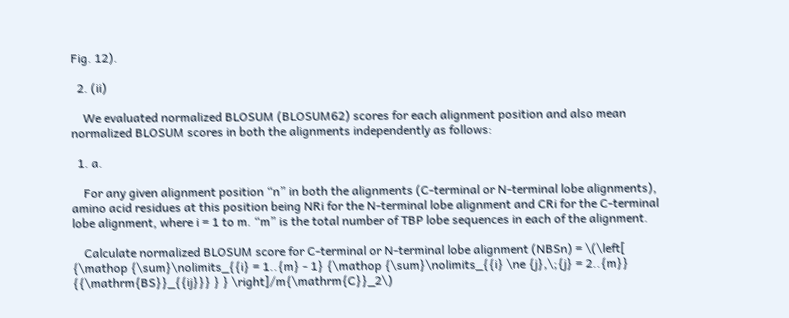Fig. 12).

  2. (ii)

    We evaluated normalized BLOSUM (BLOSUM62) scores for each alignment position and also mean normalized BLOSUM scores in both the alignments independently as follows:

  1. a.

    For any given alignment position “n” in both the alignments (C-terminal or N-terminal lobe alignments), amino acid residues at this position being NRi for the N-terminal lobe alignment and CRi for the C-terminal lobe alignment, where i = 1 to m. “m” is the total number of TBP lobe sequences in each of the alignment.

    Calculate normalized BLOSUM score for C-terminal or N-terminal lobe alignment (NBSn) = \(\left[ {\mathop {\sum}\nolimits_{{i} = 1..{m} - 1} {\mathop {\sum}\nolimits_{{i} \ne {j},\;{j} = 2..{m}} {{\mathrm{BS}}_{{ij}}} } } \right]/m{\mathrm{C}}_2\)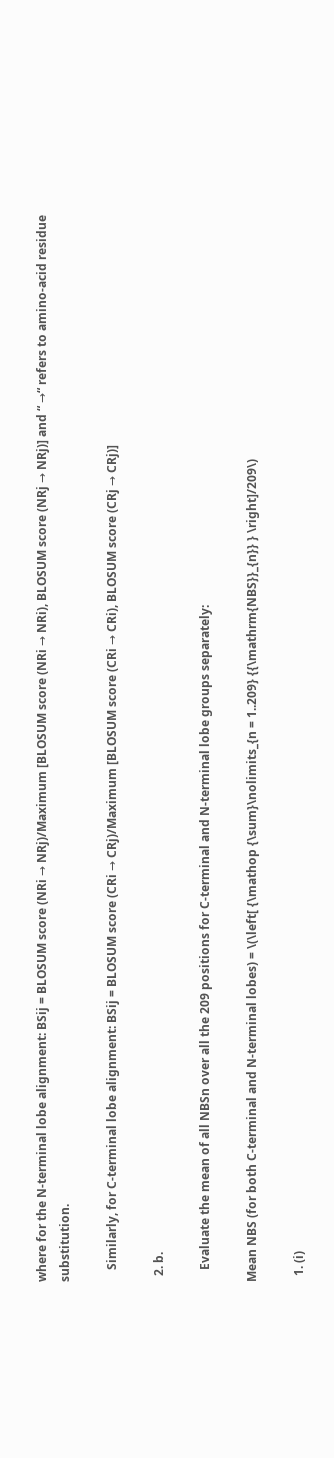where for the N-terminal lobe alignment: BSij = BLOSUM score (NRi → NRj)/Maximum [BLOSUM score (NRi → NRi), BLOSUM score (NRj → NRj)] and “ →“ refers to amino-acid residue substitution.

    Similarly, for C-terminal lobe alignment: BSij = BLOSUM score (CRi → CRj)/Maximum [BLOSUM score (CRi → CRi), BLOSUM score (CRj → CRj)]

  2. b.

    Evaluate the mean of all NBSn over all the 209 positions for C-terminal and N-terminal lobe groups separately:

Mean NBS (for both C-terminal and N-terminal lobes) = \(\left[ {\mathop {\sum}\nolimits_{n = 1..209} {{\mathrm{NBS}}_{n}} } \right]/209\)

  1. (i)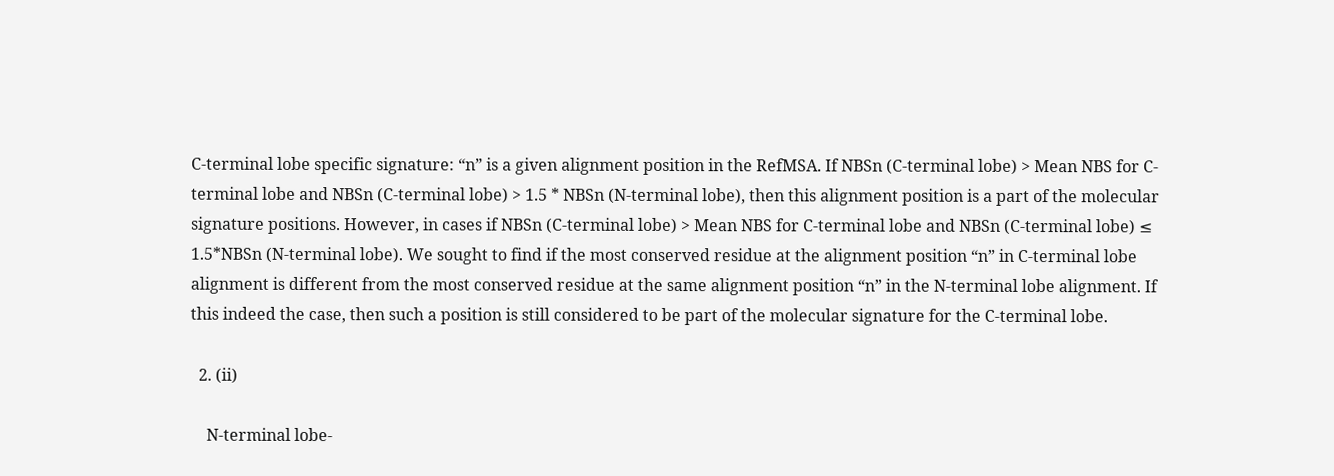C-terminal lobe specific signature: “n” is a given alignment position in the RefMSA. If NBSn (C-terminal lobe) > Mean NBS for C-terminal lobe and NBSn (C-terminal lobe) > 1.5 * NBSn (N-terminal lobe), then this alignment position is a part of the molecular signature positions. However, in cases if NBSn (C-terminal lobe) > Mean NBS for C-terminal lobe and NBSn (C-terminal lobe) ≤ 1.5*NBSn (N-terminal lobe). We sought to find if the most conserved residue at the alignment position “n” in C-terminal lobe alignment is different from the most conserved residue at the same alignment position “n” in the N-terminal lobe alignment. If this indeed the case, then such a position is still considered to be part of the molecular signature for the C-terminal lobe.

  2. (ii)

    N-terminal lobe-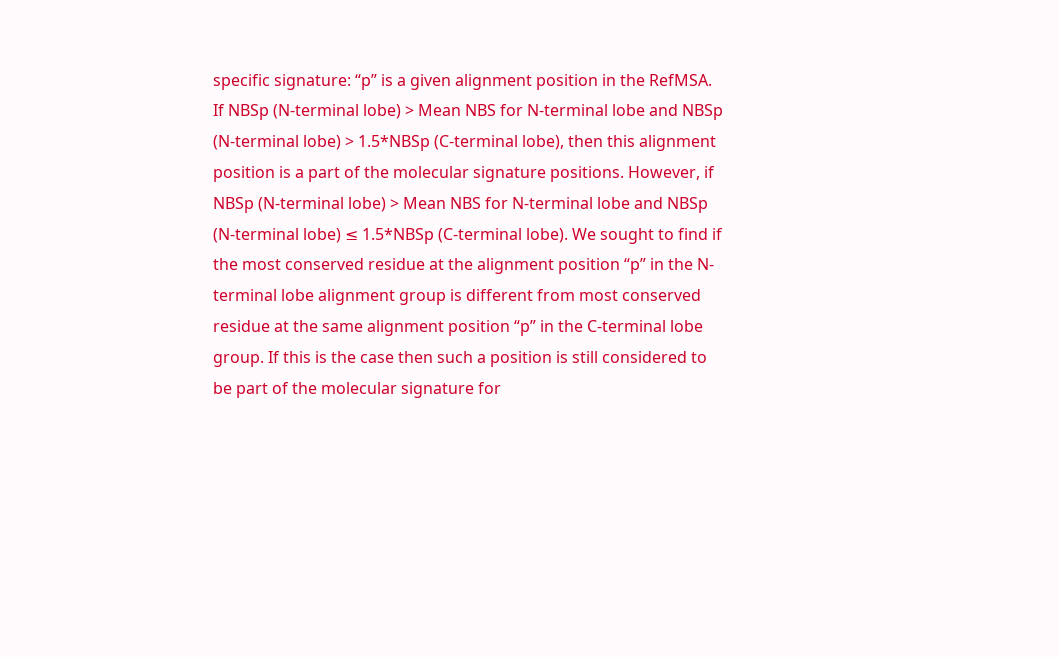specific signature: “p” is a given alignment position in the RefMSA. If NBSp (N-terminal lobe) > Mean NBS for N-terminal lobe and NBSp (N-terminal lobe) > 1.5*NBSp (C-terminal lobe), then this alignment position is a part of the molecular signature positions. However, if NBSp (N-terminal lobe) > Mean NBS for N-terminal lobe and NBSp (N-terminal lobe) ≤ 1.5*NBSp (C-terminal lobe). We sought to find if the most conserved residue at the alignment position “p” in the N-terminal lobe alignment group is different from most conserved residue at the same alignment position “p” in the C-terminal lobe group. If this is the case then such a position is still considered to be part of the molecular signature for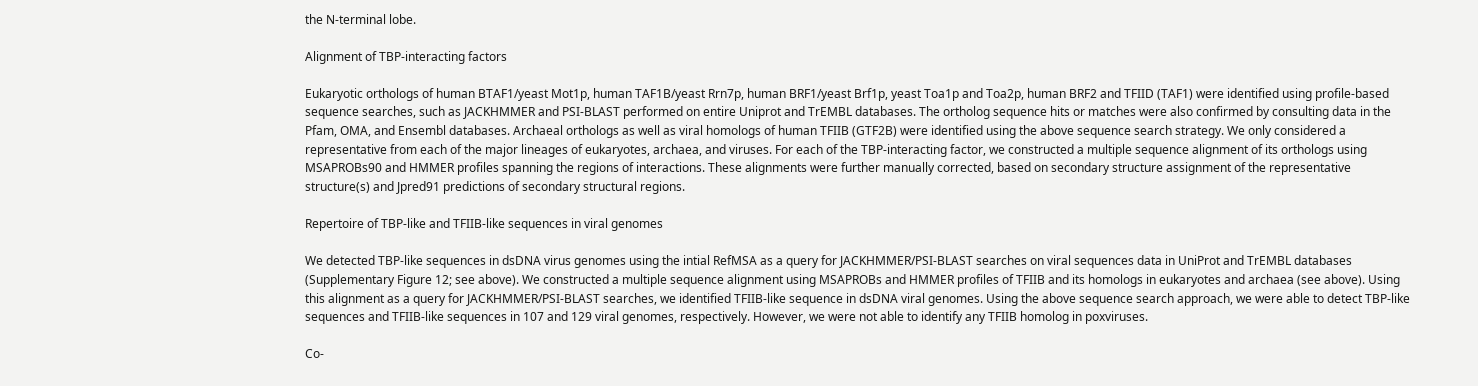the N-terminal lobe.

Alignment of TBP-interacting factors

Eukaryotic orthologs of human BTAF1/yeast Mot1p, human TAF1B/yeast Rrn7p, human BRF1/yeast Brf1p, yeast Toa1p and Toa2p, human BRF2 and TFIID (TAF1) were identified using profile-based sequence searches, such as JACKHMMER and PSI-BLAST performed on entire Uniprot and TrEMBL databases. The ortholog sequence hits or matches were also confirmed by consulting data in the Pfam, OMA, and Ensembl databases. Archaeal orthologs as well as viral homologs of human TFIIB (GTF2B) were identified using the above sequence search strategy. We only considered a representative from each of the major lineages of eukaryotes, archaea, and viruses. For each of the TBP-interacting factor, we constructed a multiple sequence alignment of its orthologs using MSAPROBs90 and HMMER profiles spanning the regions of interactions. These alignments were further manually corrected, based on secondary structure assignment of the representative structure(s) and Jpred91 predictions of secondary structural regions.

Repertoire of TBP-like and TFIIB-like sequences in viral genomes

We detected TBP-like sequences in dsDNA virus genomes using the intial RefMSA as a query for JACKHMMER/PSI-BLAST searches on viral sequences data in UniProt and TrEMBL databases (Supplementary Figure 12; see above). We constructed a multiple sequence alignment using MSAPROBs and HMMER profiles of TFIIB and its homologs in eukaryotes and archaea (see above). Using this alignment as a query for JACKHMMER/PSI-BLAST searches, we identified TFIIB-like sequence in dsDNA viral genomes. Using the above sequence search approach, we were able to detect TBP-like sequences and TFIIB-like sequences in 107 and 129 viral genomes, respectively. However, we were not able to identify any TFIIB homolog in poxviruses.

Co-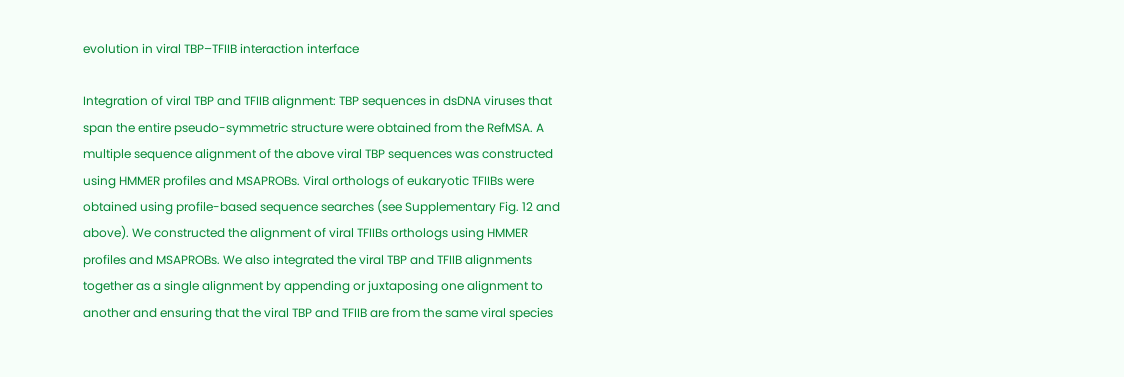evolution in viral TBP–TFIIB interaction interface

Integration of viral TBP and TFIIB alignment: TBP sequences in dsDNA viruses that span the entire pseudo-symmetric structure were obtained from the RefMSA. A multiple sequence alignment of the above viral TBP sequences was constructed using HMMER profiles and MSAPROBs. Viral orthologs of eukaryotic TFIIBs were obtained using profile-based sequence searches (see Supplementary Fig. 12 and above). We constructed the alignment of viral TFIIBs orthologs using HMMER profiles and MSAPROBs. We also integrated the viral TBP and TFIIB alignments together as a single alignment by appending or juxtaposing one alignment to another and ensuring that the viral TBP and TFIIB are from the same viral species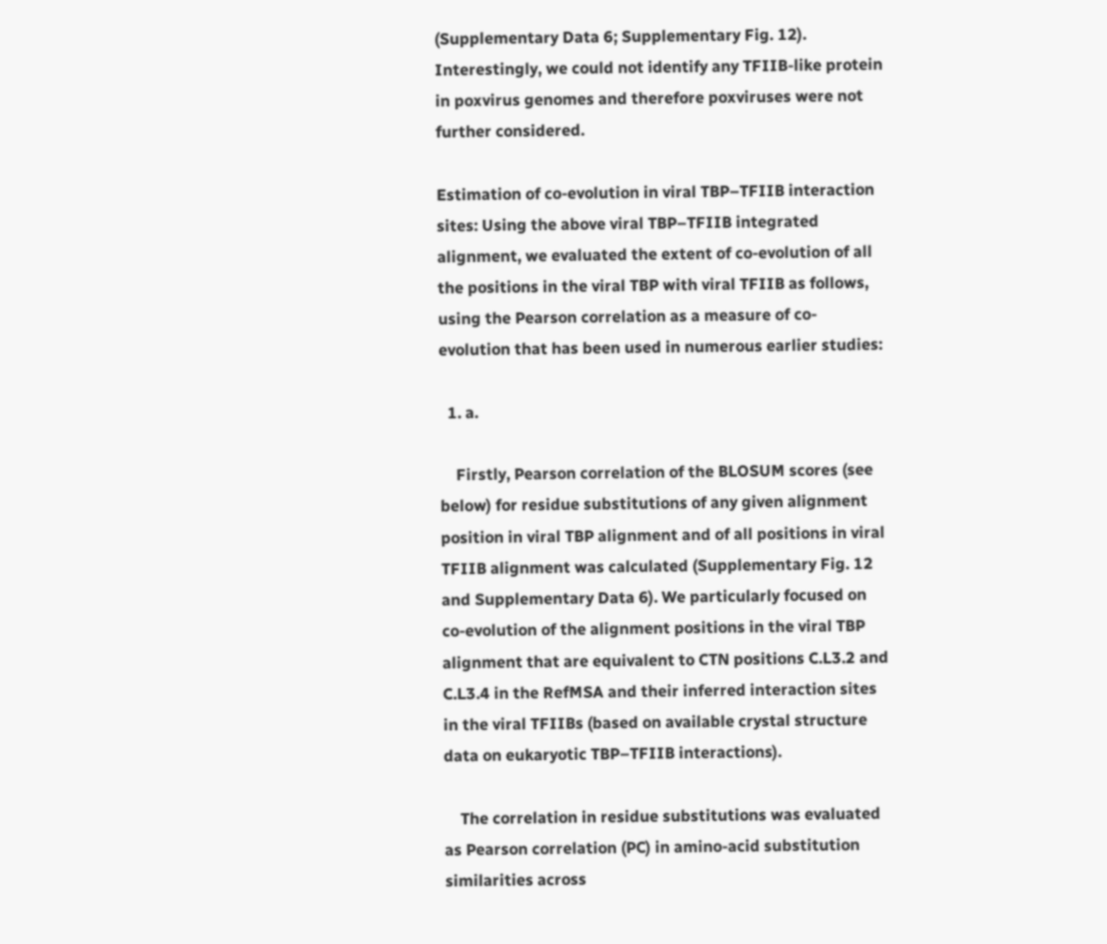(Supplementary Data 6; Supplementary Fig. 12). Interestingly, we could not identify any TFIIB-like protein in poxvirus genomes and therefore poxviruses were not further considered.

Estimation of co-evolution in viral TBP–TFIIB interaction sites: Using the above viral TBP–TFIIB integrated alignment, we evaluated the extent of co-evolution of all the positions in the viral TBP with viral TFIIB as follows, using the Pearson correlation as a measure of co-evolution that has been used in numerous earlier studies:

  1. a.

    Firstly, Pearson correlation of the BLOSUM scores (see below) for residue substitutions of any given alignment position in viral TBP alignment and of all positions in viral TFIIB alignment was calculated (Supplementary Fig. 12 and Supplementary Data 6). We particularly focused on co-evolution of the alignment positions in the viral TBP alignment that are equivalent to CTN positions C.L3.2 and C.L3.4 in the RefMSA and their inferred interaction sites in the viral TFIIBs (based on available crystal structure data on eukaryotic TBP–TFIIB interactions).

    The correlation in residue substitutions was evaluated as Pearson correlation (PC) in amino-acid substitution similarities across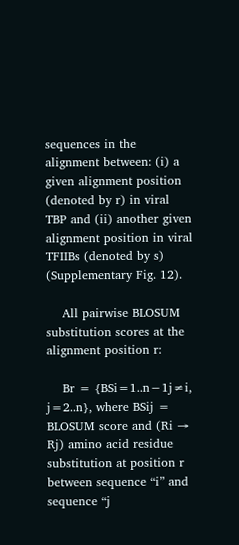sequences in the alignment between: (i) a given alignment position (denoted by r) in viral TBP and (ii) another given alignment position in viral TFIIBs (denoted by s) (Supplementary Fig. 12).

    All pairwise BLOSUM substitution scores at the alignment position r:

    Br = {BSi=1..n−1j≠i, j=2..n}, where BSij = BLOSUM score and (Ri → Rj) amino acid residue substitution at position r between sequence “i” and sequence “j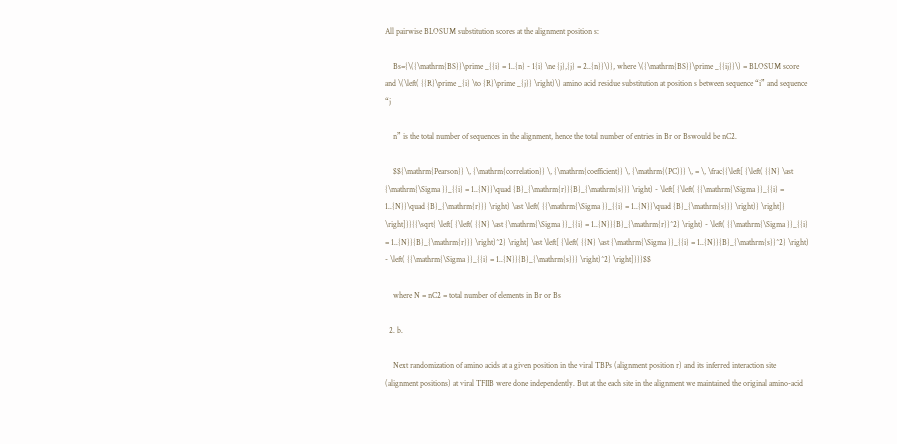All pairwise BLOSUM substitution scores at the alignment position s:

    Bs={\({\mathrm{BS}}\prime _{{i} = 1..{n} - 1{i} \ne {j},{j} = 2..{n}}\)}, where \({\mathrm{BS}}\prime _{{ij}}\) = BLOSUM score and \(\left( {{R}\prime _{i} \to {R}\prime _{j}} \right)\) amino acid residue substitution at position s between sequence “i” and sequence “j

    n” is the total number of sequences in the alignment, hence the total number of entries in Br or Bswould be nC2.

    $${\mathrm{Pearson}} \, {\mathrm{correlation}} \, {\mathrm{coefficient}} \, {\mathrm{(PC)}} \, = \, \frac{{\left[ {\left( {{N} \ast {\mathrm{\Sigma }}_{{i} = 1..{N}}\quad {B}_{\mathrm{r}}{B}_{\mathrm{s}}} \right) - \left[ {\left( {{\mathrm{\Sigma }}_{{i} = 1..{N}}\quad {B}_{\mathrm{r}}} \right) \ast \left( {{\mathrm{\Sigma }}_{{i} = 1..{N}}\quad {B}_{\mathrm{s}}} \right)} \right]} \right]}}{{\sqrt{ \left[ {\left( {{N} \ast {\mathrm{\Sigma }}_{{i} = 1..{N}}{B}_{\mathrm{r}}^2} \right) - \left( {{\mathrm{\Sigma }}_{{i} = 1..{N}}{B}_{\mathrm{r}}} \right)^2} \right] \ast \left[ {\left( {{N} \ast {\mathrm{\Sigma }}_{{i} = 1..{N}}{B}_{\mathrm{s}}^2} \right) - \left( {{\mathrm{\Sigma }}_{{i} = 1..{N}}{B}_{\mathrm{s}}} \right)^2} \right]}}}$$

    where N = nC2 = total number of elements in Br or Bs

  2. b.

    Next randomization of amino acids at a given position in the viral TBPs (alignment position r) and its inferred interaction site (alignment positions) at viral TFIIB were done independently. But at the each site in the alignment we maintained the original amino-acid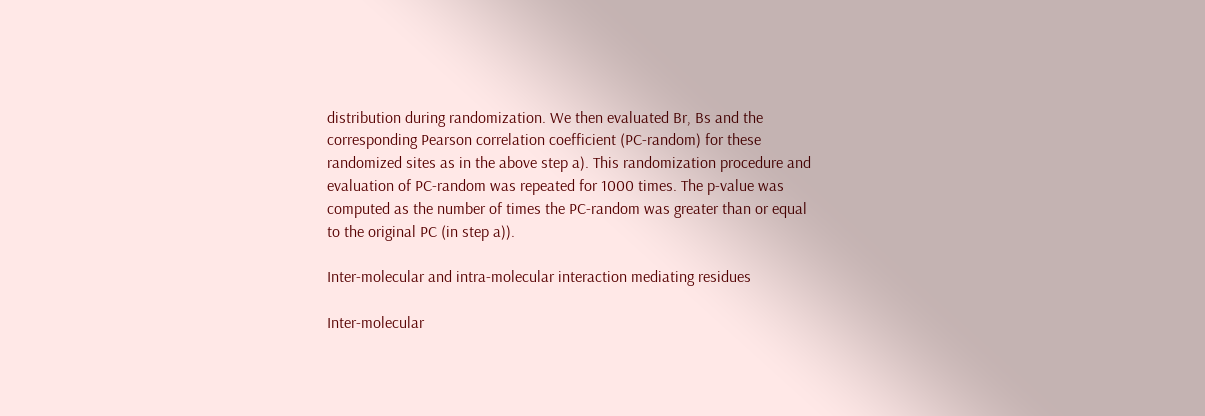distribution during randomization. We then evaluated Br, Bs and the corresponding Pearson correlation coefficient (PC-random) for these randomized sites as in the above step a). This randomization procedure and evaluation of PC-random was repeated for 1000 times. The p-value was computed as the number of times the PC-random was greater than or equal to the original PC (in step a)).

Inter-molecular and intra-molecular interaction mediating residues

Inter-molecular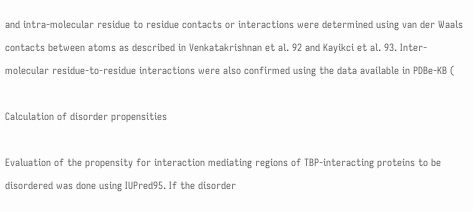and intra-molecular residue to residue contacts or interactions were determined using van der Waals contacts between atoms as described in Venkatakrishnan et al. 92 and Kayikci et al. 93. Inter-molecular residue-to-residue interactions were also confirmed using the data available in PDBe-KB (

Calculation of disorder propensities

Evaluation of the propensity for interaction mediating regions of TBP-interacting proteins to be disordered was done using IUPred95. If the disorder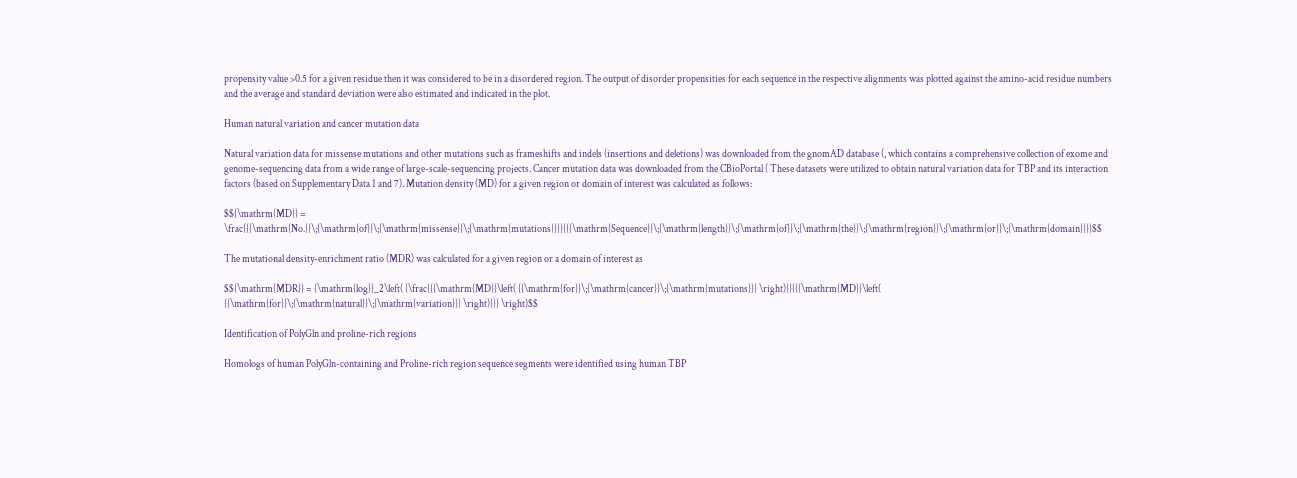propensity value >0.5 for a given residue then it was considered to be in a disordered region. The output of disorder propensities for each sequence in the respective alignments was plotted against the amino-acid residue numbers and the average and standard deviation were also estimated and indicated in the plot.

Human natural variation and cancer mutation data

Natural variation data for missense mutations and other mutations such as frameshifts and indels (insertions and deletions) was downloaded from the gnomAD database (, which contains a comprehensive collection of exome and genome-sequencing data from a wide range of large-scale-sequencing projects. Cancer mutation data was downloaded from the CBioPortal ( These datasets were utilized to obtain natural variation data for TBP and its interaction factors (based on Supplementary Data 1 and 7). Mutation density (MD) for a given region or domain of interest was calculated as follows:

$${\mathrm{MD}} = \frac{{{\mathrm{No.}}\;{\mathrm{of}}\;{\mathrm{missense}}\;{\mathrm{mutations}}}}{{{\mathrm{Sequence}}\;{\mathrm{length}}\;{\mathrm{of}}\;{\mathrm{the}}\;{\mathrm{region}}\;{\mathrm{or}}\;{\mathrm{domain}}}}$$

The mutational density-enrichment ratio (MDR) was calculated for a given region or a domain of interest as

$${\mathrm{MDR}} = {\mathrm{log}}_2\left( {\frac{{{\mathrm{MD}}\left( {{\mathrm{for}}\;{\mathrm{cancer}}\;{\mathrm{mutations}}} \right)}}{{{\mathrm{MD}}\left( {{\mathrm{for}}\;{\mathrm{natural}}\;{\mathrm{variation}}} \right)}}} \right)$$

Identification of PolyGln and proline-rich regions

Homologs of human PolyGln-containing and Proline-rich region sequence segments were identified using human TBP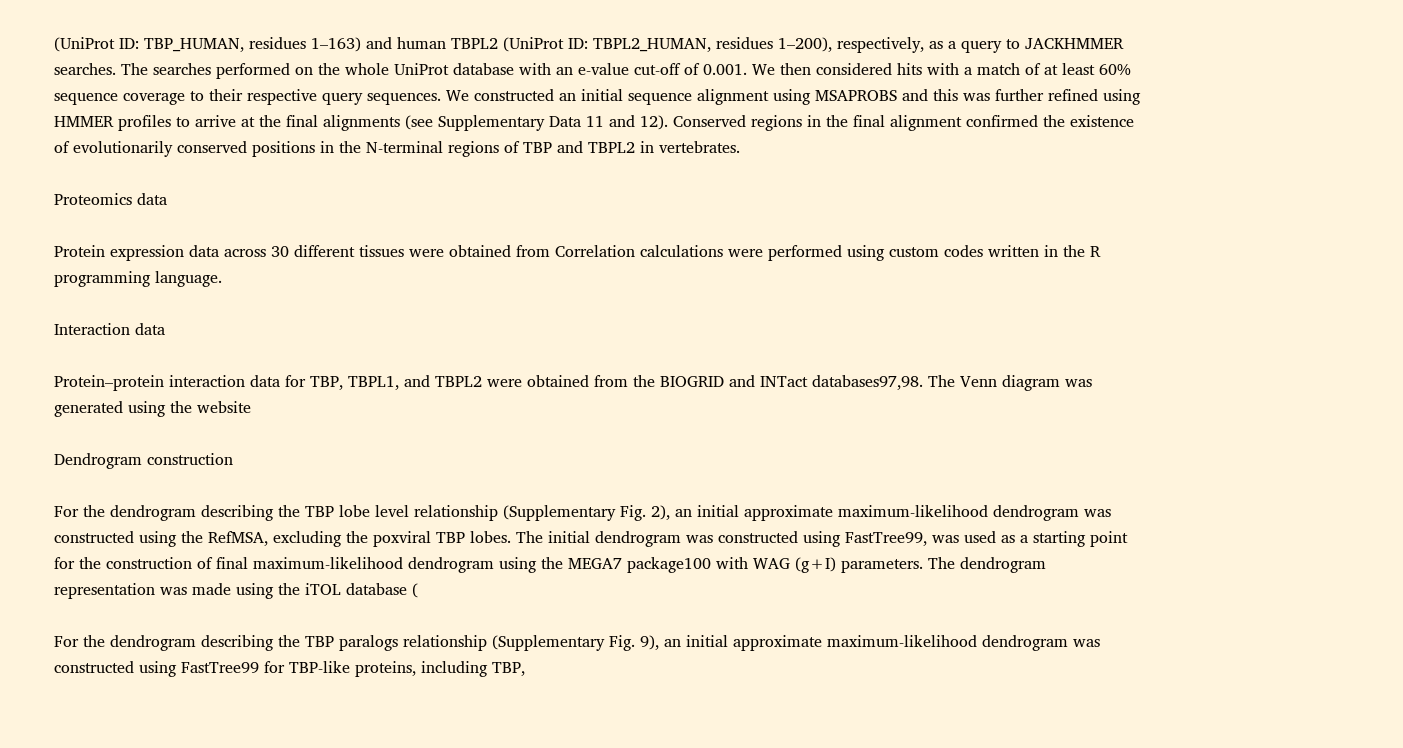(UniProt ID: TBP_HUMAN, residues 1–163) and human TBPL2 (UniProt ID: TBPL2_HUMAN, residues 1–200), respectively, as a query to JACKHMMER searches. The searches performed on the whole UniProt database with an e-value cut-off of 0.001. We then considered hits with a match of at least 60% sequence coverage to their respective query sequences. We constructed an initial sequence alignment using MSAPROBS and this was further refined using HMMER profiles to arrive at the final alignments (see Supplementary Data 11 and 12). Conserved regions in the final alignment confirmed the existence of evolutionarily conserved positions in the N-terminal regions of TBP and TBPL2 in vertebrates.

Proteomics data

Protein expression data across 30 different tissues were obtained from Correlation calculations were performed using custom codes written in the R programming language.

Interaction data

Protein–protein interaction data for TBP, TBPL1, and TBPL2 were obtained from the BIOGRID and INTact databases97,98. The Venn diagram was generated using the website

Dendrogram construction

For the dendrogram describing the TBP lobe level relationship (Supplementary Fig. 2), an initial approximate maximum-likelihood dendrogram was constructed using the RefMSA, excluding the poxviral TBP lobes. The initial dendrogram was constructed using FastTree99, was used as a starting point for the construction of final maximum-likelihood dendrogram using the MEGA7 package100 with WAG (g+I) parameters. The dendrogram representation was made using the iTOL database (

For the dendrogram describing the TBP paralogs relationship (Supplementary Fig. 9), an initial approximate maximum-likelihood dendrogram was constructed using FastTree99 for TBP-like proteins, including TBP,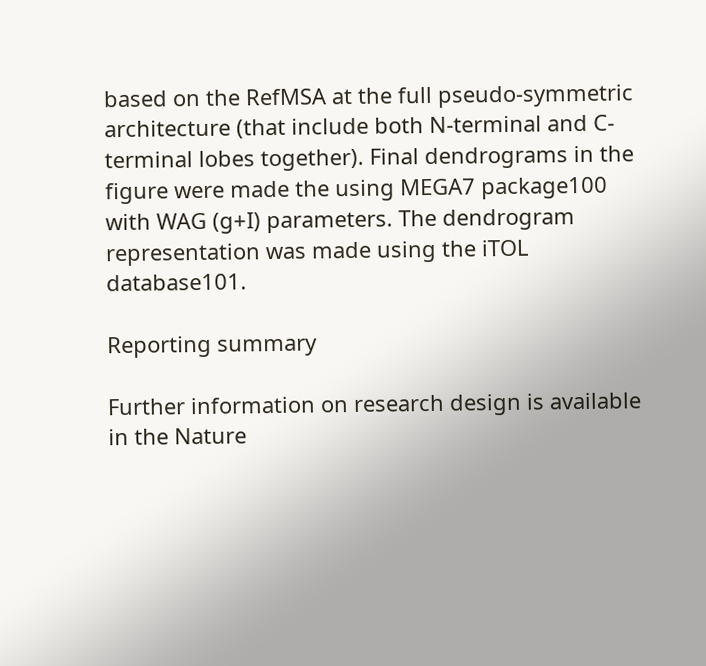based on the RefMSA at the full pseudo-symmetric architecture (that include both N-terminal and C-terminal lobes together). Final dendrograms in the figure were made the using MEGA7 package100 with WAG (g+I) parameters. The dendrogram representation was made using the iTOL database101.

Reporting summary

Further information on research design is available in the Nature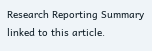Research Reporting Summary linked to this article.